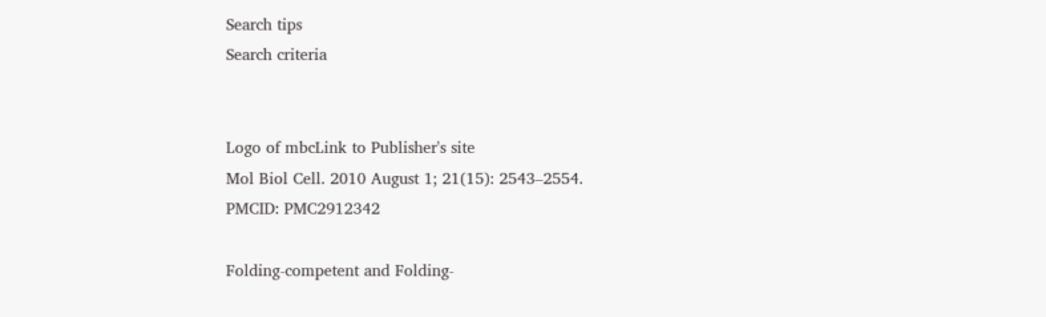Search tips
Search criteria


Logo of mbcLink to Publisher's site
Mol Biol Cell. 2010 August 1; 21(15): 2543–2554.
PMCID: PMC2912342

Folding-competent and Folding-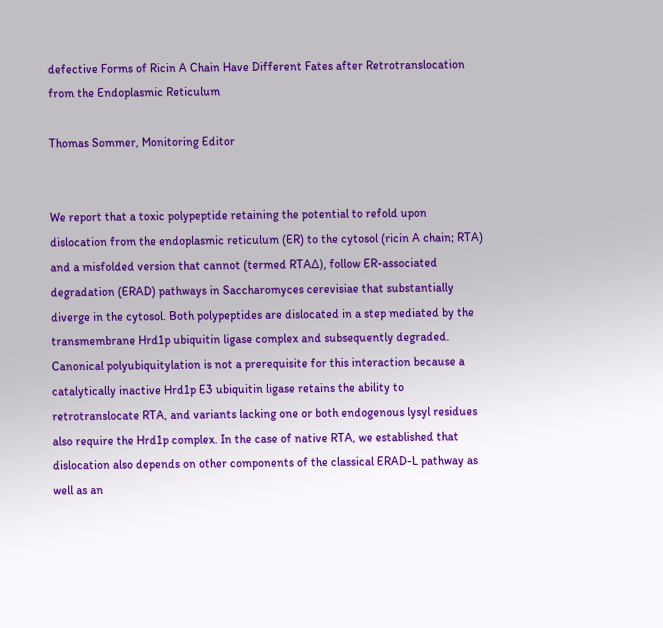defective Forms of Ricin A Chain Have Different Fates after Retrotranslocation from the Endoplasmic Reticulum

Thomas Sommer, Monitoring Editor


We report that a toxic polypeptide retaining the potential to refold upon dislocation from the endoplasmic reticulum (ER) to the cytosol (ricin A chain; RTA) and a misfolded version that cannot (termed RTAΔ), follow ER-associated degradation (ERAD) pathways in Saccharomyces cerevisiae that substantially diverge in the cytosol. Both polypeptides are dislocated in a step mediated by the transmembrane Hrd1p ubiquitin ligase complex and subsequently degraded. Canonical polyubiquitylation is not a prerequisite for this interaction because a catalytically inactive Hrd1p E3 ubiquitin ligase retains the ability to retrotranslocate RTA, and variants lacking one or both endogenous lysyl residues also require the Hrd1p complex. In the case of native RTA, we established that dislocation also depends on other components of the classical ERAD-L pathway as well as an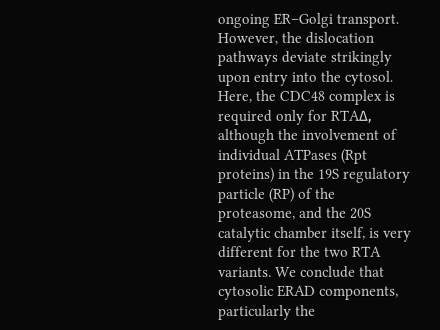ongoing ER–Golgi transport. However, the dislocation pathways deviate strikingly upon entry into the cytosol. Here, the CDC48 complex is required only for RTAΔ, although the involvement of individual ATPases (Rpt proteins) in the 19S regulatory particle (RP) of the proteasome, and the 20S catalytic chamber itself, is very different for the two RTA variants. We conclude that cytosolic ERAD components, particularly the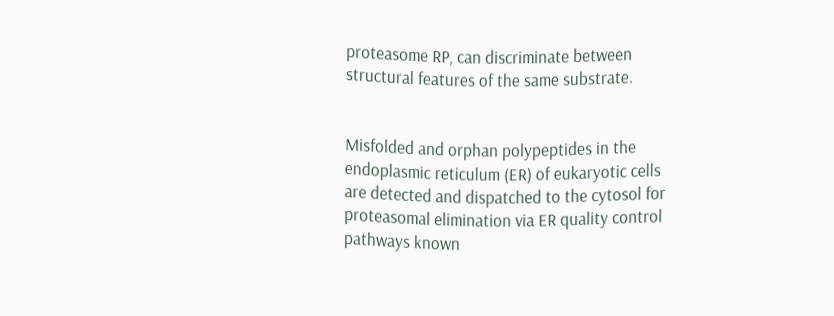proteasome RP, can discriminate between structural features of the same substrate.


Misfolded and orphan polypeptides in the endoplasmic reticulum (ER) of eukaryotic cells are detected and dispatched to the cytosol for proteasomal elimination via ER quality control pathways known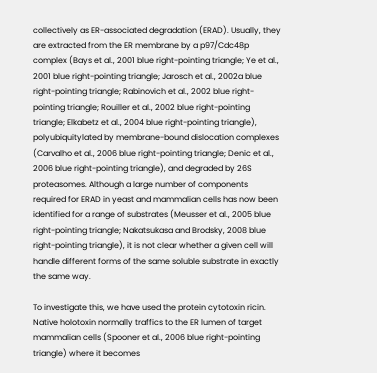collectively as ER-associated degradation (ERAD). Usually, they are extracted from the ER membrane by a p97/Cdc48p complex (Bays et al., 2001 blue right-pointing triangle; Ye et al., 2001 blue right-pointing triangle; Jarosch et al., 2002a blue right-pointing triangle; Rabinovich et al., 2002 blue right-pointing triangle; Rouiller et al., 2002 blue right-pointing triangle; Elkabetz et al., 2004 blue right-pointing triangle), polyubiquitylated by membrane-bound dislocation complexes (Carvalho et al., 2006 blue right-pointing triangle; Denic et al., 2006 blue right-pointing triangle), and degraded by 26S proteasomes. Although a large number of components required for ERAD in yeast and mammalian cells has now been identified for a range of substrates (Meusser et al., 2005 blue right-pointing triangle; Nakatsukasa and Brodsky, 2008 blue right-pointing triangle), it is not clear whether a given cell will handle different forms of the same soluble substrate in exactly the same way.

To investigate this, we have used the protein cytotoxin ricin. Native holotoxin normally traffics to the ER lumen of target mammalian cells (Spooner et al., 2006 blue right-pointing triangle) where it becomes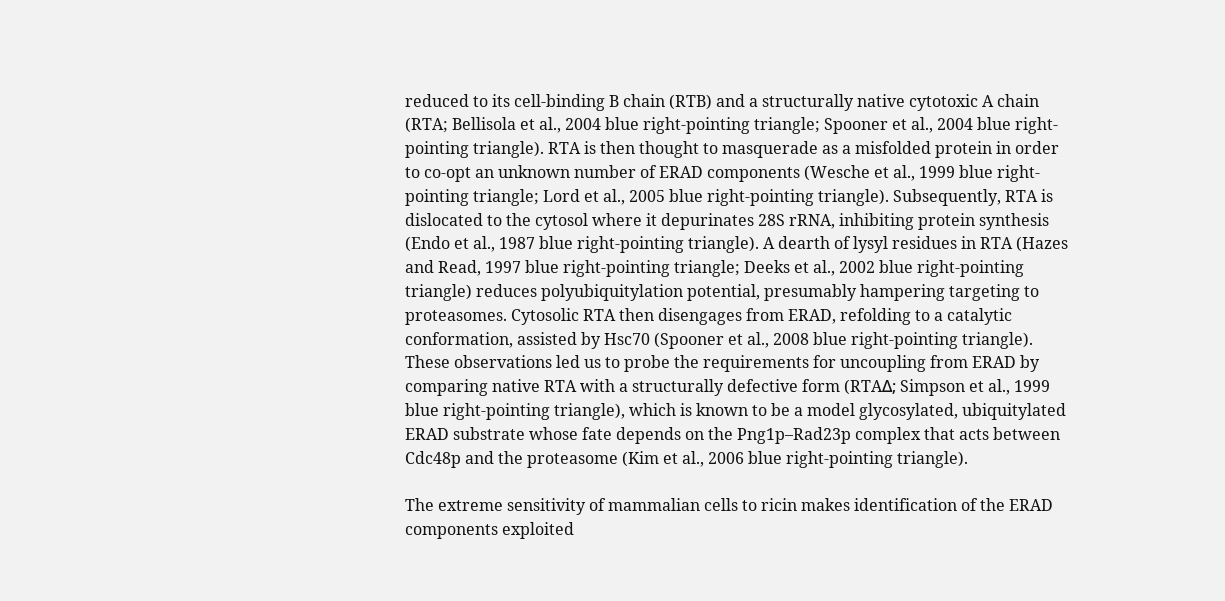reduced to its cell-binding B chain (RTB) and a structurally native cytotoxic A chain (RTA; Bellisola et al., 2004 blue right-pointing triangle; Spooner et al., 2004 blue right-pointing triangle). RTA is then thought to masquerade as a misfolded protein in order to co-opt an unknown number of ERAD components (Wesche et al., 1999 blue right-pointing triangle; Lord et al., 2005 blue right-pointing triangle). Subsequently, RTA is dislocated to the cytosol where it depurinates 28S rRNA, inhibiting protein synthesis (Endo et al., 1987 blue right-pointing triangle). A dearth of lysyl residues in RTA (Hazes and Read, 1997 blue right-pointing triangle; Deeks et al., 2002 blue right-pointing triangle) reduces polyubiquitylation potential, presumably hampering targeting to proteasomes. Cytosolic RTA then disengages from ERAD, refolding to a catalytic conformation, assisted by Hsc70 (Spooner et al., 2008 blue right-pointing triangle). These observations led us to probe the requirements for uncoupling from ERAD by comparing native RTA with a structurally defective form (RTAΔ; Simpson et al., 1999 blue right-pointing triangle), which is known to be a model glycosylated, ubiquitylated ERAD substrate whose fate depends on the Png1p–Rad23p complex that acts between Cdc48p and the proteasome (Kim et al., 2006 blue right-pointing triangle).

The extreme sensitivity of mammalian cells to ricin makes identification of the ERAD components exploited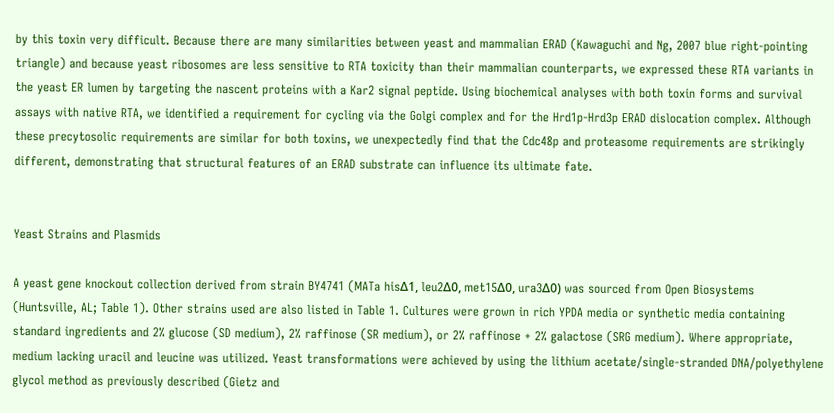by this toxin very difficult. Because there are many similarities between yeast and mammalian ERAD (Kawaguchi and Ng, 2007 blue right-pointing triangle) and because yeast ribosomes are less sensitive to RTA toxicity than their mammalian counterparts, we expressed these RTA variants in the yeast ER lumen by targeting the nascent proteins with a Kar2 signal peptide. Using biochemical analyses with both toxin forms and survival assays with native RTA, we identified a requirement for cycling via the Golgi complex and for the Hrd1p-Hrd3p ERAD dislocation complex. Although these precytosolic requirements are similar for both toxins, we unexpectedly find that the Cdc48p and proteasome requirements are strikingly different, demonstrating that structural features of an ERAD substrate can influence its ultimate fate.


Yeast Strains and Plasmids

A yeast gene knockout collection derived from strain BY4741 (MATa hisΔ1, leu2Δ0, met15Δ0, ura3Δ0) was sourced from Open Biosystems (Huntsville, AL; Table 1). Other strains used are also listed in Table 1. Cultures were grown in rich YPDA media or synthetic media containing standard ingredients and 2% glucose (SD medium), 2% raffinose (SR medium), or 2% raffinose + 2% galactose (SRG medium). Where appropriate, medium lacking uracil and leucine was utilized. Yeast transformations were achieved by using the lithium acetate/single-stranded DNA/polyethylene glycol method as previously described (Gietz and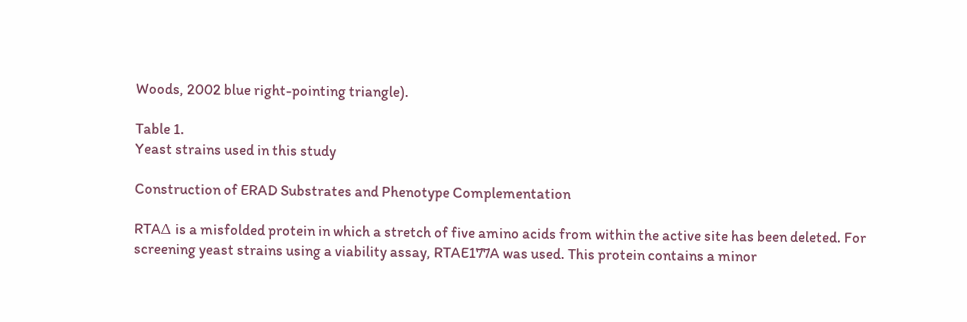Woods, 2002 blue right-pointing triangle).

Table 1.
Yeast strains used in this study

Construction of ERAD Substrates and Phenotype Complementation

RTAΔ is a misfolded protein in which a stretch of five amino acids from within the active site has been deleted. For screening yeast strains using a viability assay, RTAE177A was used. This protein contains a minor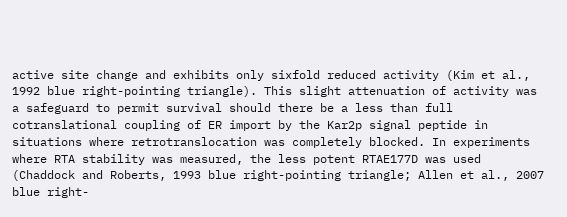active site change and exhibits only sixfold reduced activity (Kim et al., 1992 blue right-pointing triangle). This slight attenuation of activity was a safeguard to permit survival should there be a less than full cotranslational coupling of ER import by the Kar2p signal peptide in situations where retrotranslocation was completely blocked. In experiments where RTA stability was measured, the less potent RTAE177D was used (Chaddock and Roberts, 1993 blue right-pointing triangle; Allen et al., 2007 blue right-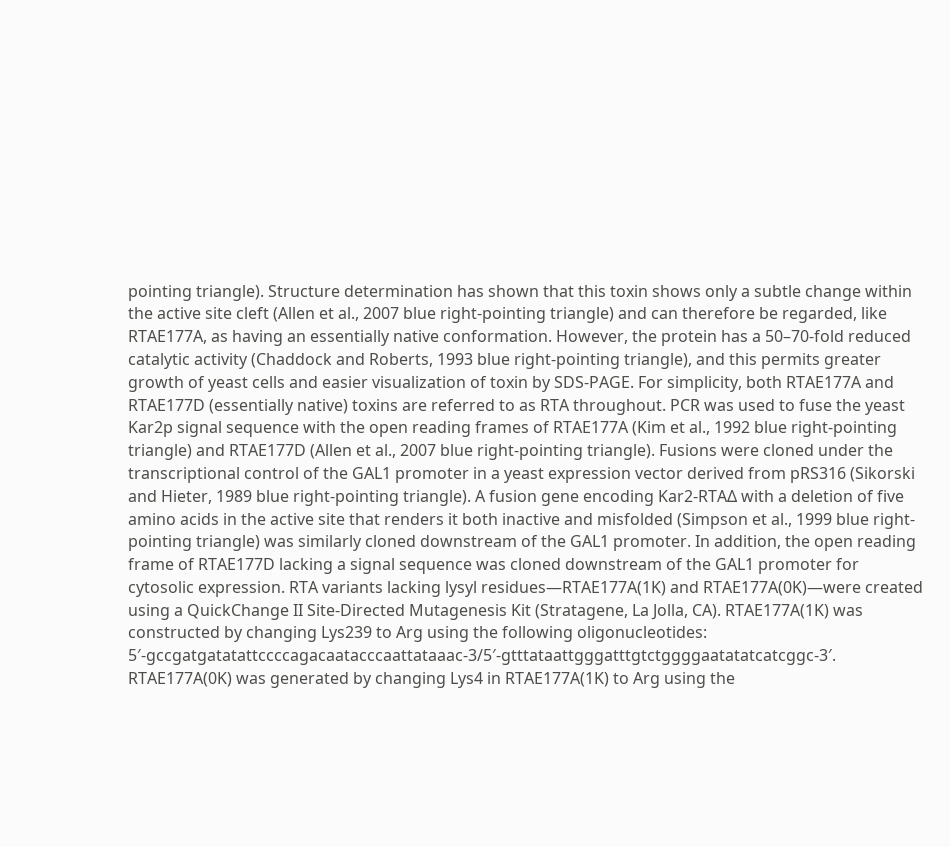pointing triangle). Structure determination has shown that this toxin shows only a subtle change within the active site cleft (Allen et al., 2007 blue right-pointing triangle) and can therefore be regarded, like RTAE177A, as having an essentially native conformation. However, the protein has a 50–70-fold reduced catalytic activity (Chaddock and Roberts, 1993 blue right-pointing triangle), and this permits greater growth of yeast cells and easier visualization of toxin by SDS-PAGE. For simplicity, both RTAE177A and RTAE177D (essentially native) toxins are referred to as RTA throughout. PCR was used to fuse the yeast Kar2p signal sequence with the open reading frames of RTAE177A (Kim et al., 1992 blue right-pointing triangle) and RTAE177D (Allen et al., 2007 blue right-pointing triangle). Fusions were cloned under the transcriptional control of the GAL1 promoter in a yeast expression vector derived from pRS316 (Sikorski and Hieter, 1989 blue right-pointing triangle). A fusion gene encoding Kar2-RTAΔ with a deletion of five amino acids in the active site that renders it both inactive and misfolded (Simpson et al., 1999 blue right-pointing triangle) was similarly cloned downstream of the GAL1 promoter. In addition, the open reading frame of RTAE177D lacking a signal sequence was cloned downstream of the GAL1 promoter for cytosolic expression. RTA variants lacking lysyl residues—RTAE177A(1K) and RTAE177A(0K)—were created using a QuickChange II Site-Directed Mutagenesis Kit (Stratagene, La Jolla, CA). RTAE177A(1K) was constructed by changing Lys239 to Arg using the following oligonucleotides: 5′-gccgatgatatattccccagacaatacccaattataaac-3/5′-gtttataattgggatttgtctggggaatatatcatcggc-3′. RTAE177A(0K) was generated by changing Lys4 in RTAE177A(1K) to Arg using the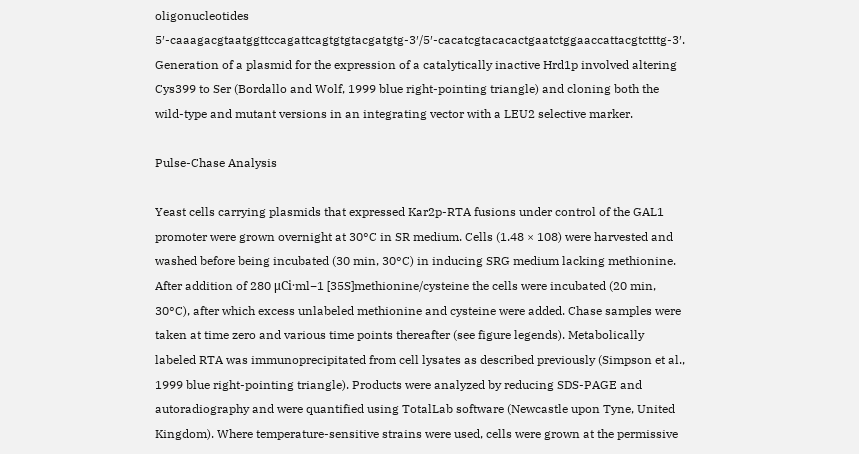oligonucleotides 5′-caaagacgtaatggttccagattcagtgtgtacgatgtg-3′/5′-cacatcgtacacactgaatctggaaccattacgtctttg-3′. Generation of a plasmid for the expression of a catalytically inactive Hrd1p involved altering Cys399 to Ser (Bordallo and Wolf, 1999 blue right-pointing triangle) and cloning both the wild-type and mutant versions in an integrating vector with a LEU2 selective marker.

Pulse-Chase Analysis

Yeast cells carrying plasmids that expressed Kar2p-RTA fusions under control of the GAL1 promoter were grown overnight at 30°C in SR medium. Cells (1.48 × 108) were harvested and washed before being incubated (30 min, 30°C) in inducing SRG medium lacking methionine. After addition of 280 μCi·ml−1 [35S]methionine/cysteine the cells were incubated (20 min, 30°C), after which excess unlabeled methionine and cysteine were added. Chase samples were taken at time zero and various time points thereafter (see figure legends). Metabolically labeled RTA was immunoprecipitated from cell lysates as described previously (Simpson et al., 1999 blue right-pointing triangle). Products were analyzed by reducing SDS-PAGE and autoradiography and were quantified using TotalLab software (Newcastle upon Tyne, United Kingdom). Where temperature-sensitive strains were used, cells were grown at the permissive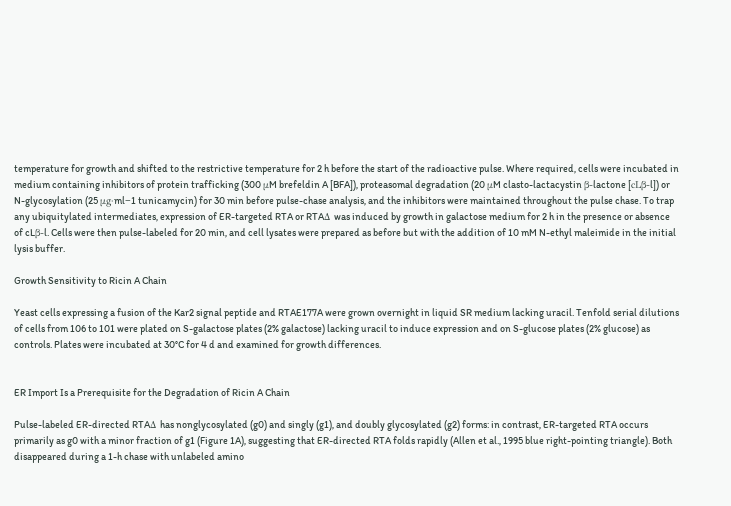temperature for growth and shifted to the restrictive temperature for 2 h before the start of the radioactive pulse. Where required, cells were incubated in medium containing inhibitors of protein trafficking (300 μM brefeldin A [BFA]), proteasomal degradation (20 μM clasto-lactacystin β-lactone [cLβ-l]) or N-glycosylation (25 μg·ml−1 tunicamycin) for 30 min before pulse-chase analysis, and the inhibitors were maintained throughout the pulse chase. To trap any ubiquitylated intermediates, expression of ER-targeted RTA or RTAΔ was induced by growth in galactose medium for 2 h in the presence or absence of cLβ-l. Cells were then pulse-labeled for 20 min, and cell lysates were prepared as before but with the addition of 10 mM N-ethyl maleimide in the initial lysis buffer.

Growth Sensitivity to Ricin A Chain

Yeast cells expressing a fusion of the Kar2 signal peptide and RTAE177A were grown overnight in liquid SR medium lacking uracil. Tenfold serial dilutions of cells from 106 to 101 were plated on S-galactose plates (2% galactose) lacking uracil to induce expression and on S-glucose plates (2% glucose) as controls. Plates were incubated at 30°C for 4 d and examined for growth differences.


ER Import Is a Prerequisite for the Degradation of Ricin A Chain

Pulse-labeled ER-directed RTAΔ has nonglycosylated (g0) and singly (g1), and doubly glycosylated (g2) forms: in contrast, ER-targeted RTA occurs primarily as g0 with a minor fraction of g1 (Figure 1A), suggesting that ER-directed RTA folds rapidly (Allen et al., 1995 blue right-pointing triangle). Both disappeared during a 1-h chase with unlabeled amino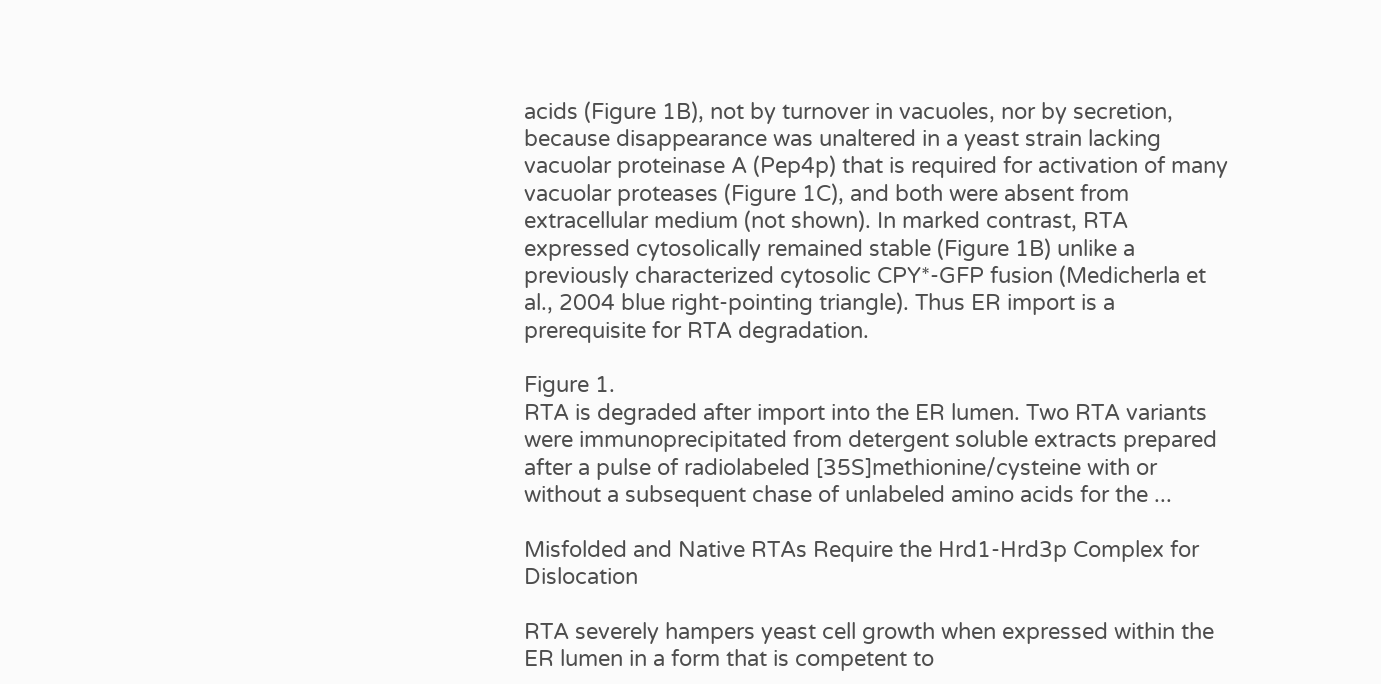acids (Figure 1B), not by turnover in vacuoles, nor by secretion, because disappearance was unaltered in a yeast strain lacking vacuolar proteinase A (Pep4p) that is required for activation of many vacuolar proteases (Figure 1C), and both were absent from extracellular medium (not shown). In marked contrast, RTA expressed cytosolically remained stable (Figure 1B) unlike a previously characterized cytosolic CPY*-GFP fusion (Medicherla et al., 2004 blue right-pointing triangle). Thus ER import is a prerequisite for RTA degradation.

Figure 1.
RTA is degraded after import into the ER lumen. Two RTA variants were immunoprecipitated from detergent soluble extracts prepared after a pulse of radiolabeled [35S]methionine/cysteine with or without a subsequent chase of unlabeled amino acids for the ...

Misfolded and Native RTAs Require the Hrd1-Hrd3p Complex for Dislocation

RTA severely hampers yeast cell growth when expressed within the ER lumen in a form that is competent to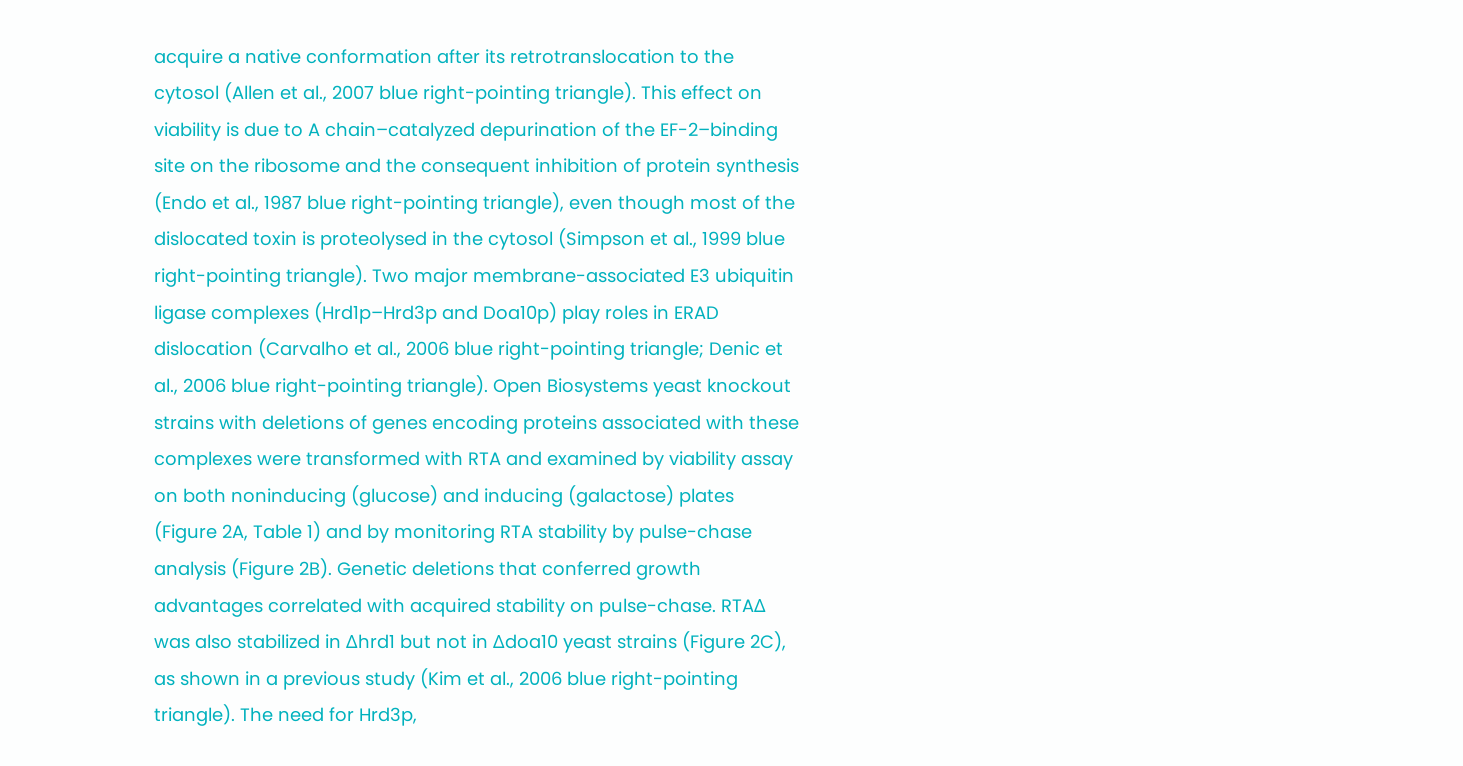acquire a native conformation after its retrotranslocation to the cytosol (Allen et al., 2007 blue right-pointing triangle). This effect on viability is due to A chain–catalyzed depurination of the EF-2–binding site on the ribosome and the consequent inhibition of protein synthesis (Endo et al., 1987 blue right-pointing triangle), even though most of the dislocated toxin is proteolysed in the cytosol (Simpson et al., 1999 blue right-pointing triangle). Two major membrane-associated E3 ubiquitin ligase complexes (Hrd1p–Hrd3p and Doa10p) play roles in ERAD dislocation (Carvalho et al., 2006 blue right-pointing triangle; Denic et al., 2006 blue right-pointing triangle). Open Biosystems yeast knockout strains with deletions of genes encoding proteins associated with these complexes were transformed with RTA and examined by viability assay on both noninducing (glucose) and inducing (galactose) plates (Figure 2A, Table 1) and by monitoring RTA stability by pulse-chase analysis (Figure 2B). Genetic deletions that conferred growth advantages correlated with acquired stability on pulse-chase. RTAΔ was also stabilized in Δhrd1 but not in Δdoa10 yeast strains (Figure 2C), as shown in a previous study (Kim et al., 2006 blue right-pointing triangle). The need for Hrd3p,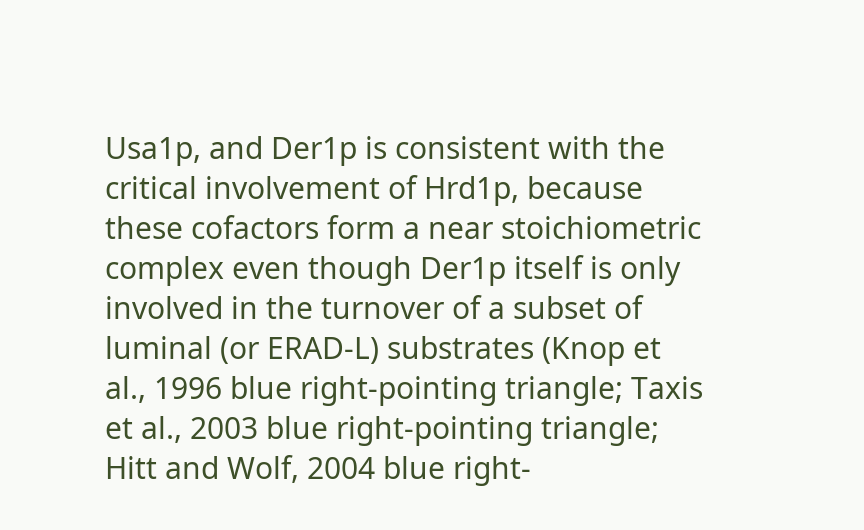Usa1p, and Der1p is consistent with the critical involvement of Hrd1p, because these cofactors form a near stoichiometric complex even though Der1p itself is only involved in the turnover of a subset of luminal (or ERAD-L) substrates (Knop et al., 1996 blue right-pointing triangle; Taxis et al., 2003 blue right-pointing triangle; Hitt and Wolf, 2004 blue right-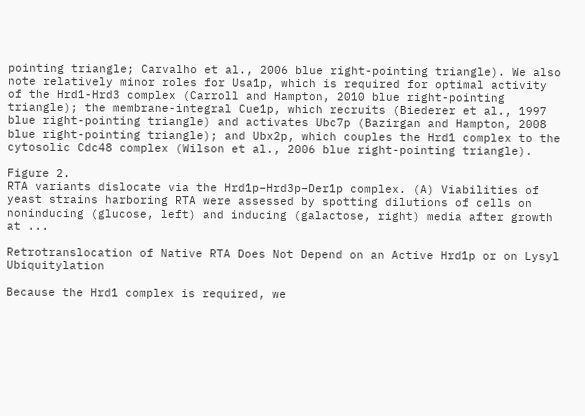pointing triangle; Carvalho et al., 2006 blue right-pointing triangle). We also note relatively minor roles for Usa1p, which is required for optimal activity of the Hrd1-Hrd3 complex (Carroll and Hampton, 2010 blue right-pointing triangle); the membrane-integral Cue1p, which recruits (Biederer et al., 1997 blue right-pointing triangle) and activates Ubc7p (Bazirgan and Hampton, 2008 blue right-pointing triangle); and Ubx2p, which couples the Hrd1 complex to the cytosolic Cdc48 complex (Wilson et al., 2006 blue right-pointing triangle).

Figure 2.
RTA variants dislocate via the Hrd1p–Hrd3p–Der1p complex. (A) Viabilities of yeast strains harboring RTA were assessed by spotting dilutions of cells on noninducing (glucose, left) and inducing (galactose, right) media after growth at ...

Retrotranslocation of Native RTA Does Not Depend on an Active Hrd1p or on Lysyl Ubiquitylation

Because the Hrd1 complex is required, we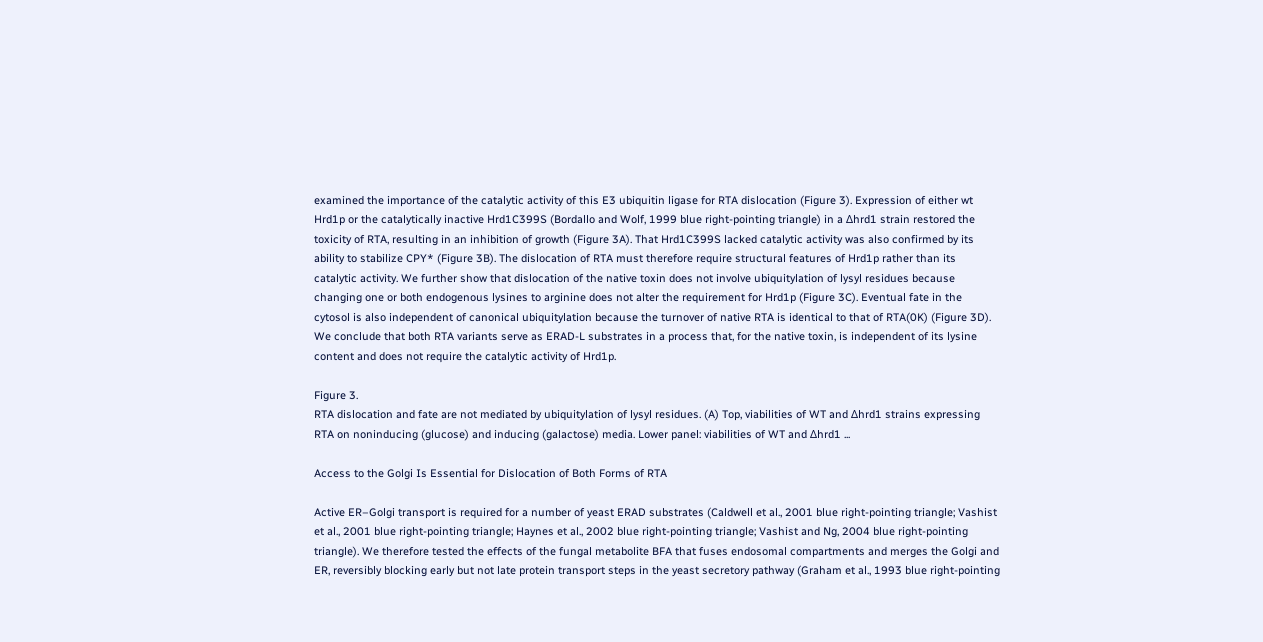examined the importance of the catalytic activity of this E3 ubiquitin ligase for RTA dislocation (Figure 3). Expression of either wt Hrd1p or the catalytically inactive Hrd1C399S (Bordallo and Wolf, 1999 blue right-pointing triangle) in a Δhrd1 strain restored the toxicity of RTA, resulting in an inhibition of growth (Figure 3A). That Hrd1C399S lacked catalytic activity was also confirmed by its ability to stabilize CPY* (Figure 3B). The dislocation of RTA must therefore require structural features of Hrd1p rather than its catalytic activity. We further show that dislocation of the native toxin does not involve ubiquitylation of lysyl residues because changing one or both endogenous lysines to arginine does not alter the requirement for Hrd1p (Figure 3C). Eventual fate in the cytosol is also independent of canonical ubiquitylation because the turnover of native RTA is identical to that of RTA(0K) (Figure 3D). We conclude that both RTA variants serve as ERAD-L substrates in a process that, for the native toxin, is independent of its lysine content and does not require the catalytic activity of Hrd1p.

Figure 3.
RTA dislocation and fate are not mediated by ubiquitylation of lysyl residues. (A) Top, viabilities of WT and Δhrd1 strains expressing RTA on noninducing (glucose) and inducing (galactose) media. Lower panel: viabilities of WT and Δhrd1 ...

Access to the Golgi Is Essential for Dislocation of Both Forms of RTA

Active ER–Golgi transport is required for a number of yeast ERAD substrates (Caldwell et al., 2001 blue right-pointing triangle; Vashist et al., 2001 blue right-pointing triangle; Haynes et al., 2002 blue right-pointing triangle; Vashist and Ng, 2004 blue right-pointing triangle). We therefore tested the effects of the fungal metabolite BFA that fuses endosomal compartments and merges the Golgi and ER, reversibly blocking early but not late protein transport steps in the yeast secretory pathway (Graham et al., 1993 blue right-pointing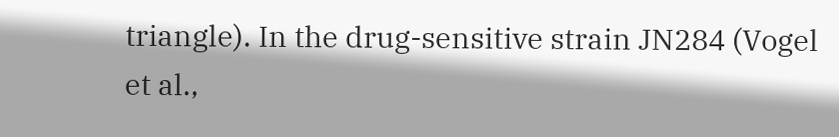triangle). In the drug-sensitive strain JN284 (Vogel et al.,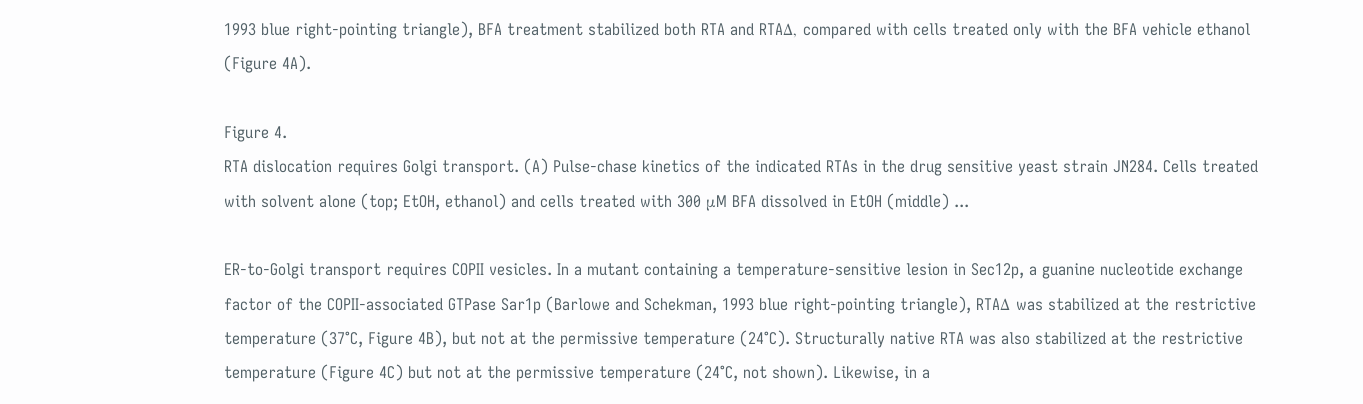1993 blue right-pointing triangle), BFA treatment stabilized both RTA and RTAΔ, compared with cells treated only with the BFA vehicle ethanol (Figure 4A).

Figure 4.
RTA dislocation requires Golgi transport. (A) Pulse-chase kinetics of the indicated RTAs in the drug sensitive yeast strain JN284. Cells treated with solvent alone (top; EtOH, ethanol) and cells treated with 300 μM BFA dissolved in EtOH (middle) ...

ER-to-Golgi transport requires COPII vesicles. In a mutant containing a temperature-sensitive lesion in Sec12p, a guanine nucleotide exchange factor of the COPII-associated GTPase Sar1p (Barlowe and Schekman, 1993 blue right-pointing triangle), RTAΔ was stabilized at the restrictive temperature (37°C, Figure 4B), but not at the permissive temperature (24°C). Structurally native RTA was also stabilized at the restrictive temperature (Figure 4C) but not at the permissive temperature (24°C, not shown). Likewise, in a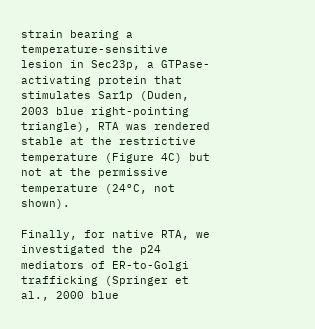strain bearing a temperature-sensitive lesion in Sec23p, a GTPase-activating protein that stimulates Sar1p (Duden, 2003 blue right-pointing triangle), RTA was rendered stable at the restrictive temperature (Figure 4C) but not at the permissive temperature (24°C, not shown).

Finally, for native RTA, we investigated the p24 mediators of ER-to-Golgi trafficking (Springer et al., 2000 blue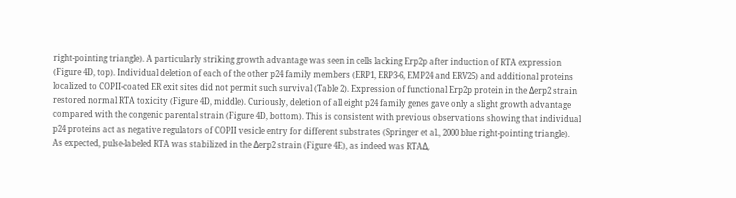right-pointing triangle). A particularly striking growth advantage was seen in cells lacking Erp2p after induction of RTA expression (Figure 4D, top). Individual deletion of each of the other p24 family members (ERP1, ERP3-6, EMP24 and ERV25) and additional proteins localized to COPII-coated ER exit sites did not permit such survival (Table 2). Expression of functional Erp2p protein in the Δerp2 strain restored normal RTA toxicity (Figure 4D, middle). Curiously, deletion of all eight p24 family genes gave only a slight growth advantage compared with the congenic parental strain (Figure 4D, bottom). This is consistent with previous observations showing that individual p24 proteins act as negative regulators of COPII vesicle entry for different substrates (Springer et al., 2000 blue right-pointing triangle). As expected, pulse-labeled RTA was stabilized in the Δerp2 strain (Figure 4E), as indeed was RTAΔ,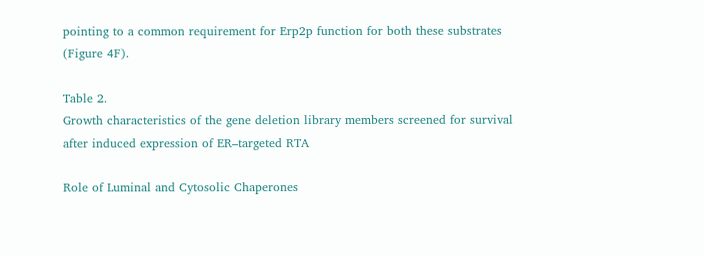pointing to a common requirement for Erp2p function for both these substrates (Figure 4F).

Table 2.
Growth characteristics of the gene deletion library members screened for survival after induced expression of ER–targeted RTA

Role of Luminal and Cytosolic Chaperones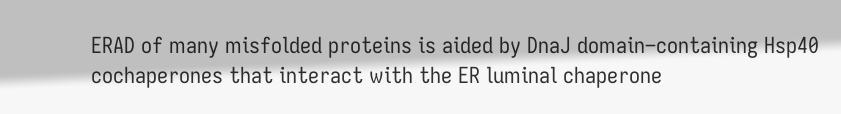ERAD of many misfolded proteins is aided by DnaJ domain–containing Hsp40 cochaperones that interact with the ER luminal chaperone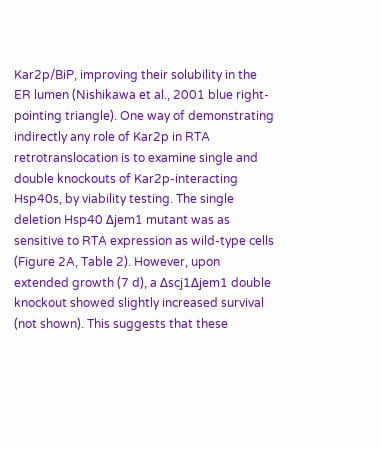Kar2p/BiP, improving their solubility in the ER lumen (Nishikawa et al., 2001 blue right-pointing triangle). One way of demonstrating indirectly any role of Kar2p in RTA retrotranslocation is to examine single and double knockouts of Kar2p-interacting Hsp40s, by viability testing. The single deletion Hsp40 Δjem1 mutant was as sensitive to RTA expression as wild-type cells (Figure 2A, Table 2). However, upon extended growth (7 d), a Δscj1Δjem1 double knockout showed slightly increased survival (not shown). This suggests that these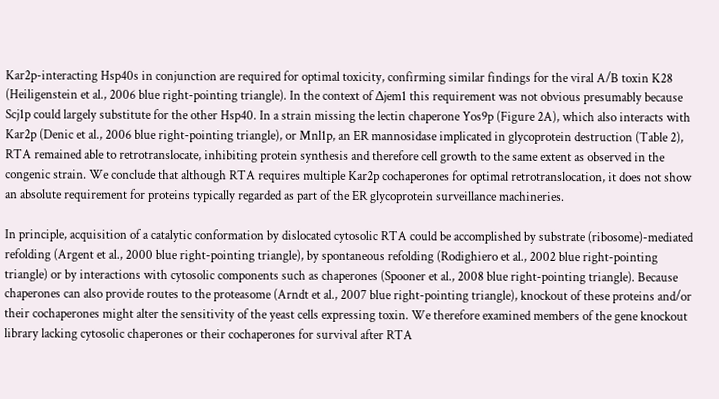Kar2p-interacting Hsp40s in conjunction are required for optimal toxicity, confirming similar findings for the viral A/B toxin K28 (Heiligenstein et al., 2006 blue right-pointing triangle). In the context of Δjem1 this requirement was not obvious presumably because Scj1p could largely substitute for the other Hsp40. In a strain missing the lectin chaperone Yos9p (Figure 2A), which also interacts with Kar2p (Denic et al., 2006 blue right-pointing triangle), or Mnl1p, an ER mannosidase implicated in glycoprotein destruction (Table 2), RTA remained able to retrotranslocate, inhibiting protein synthesis and therefore cell growth to the same extent as observed in the congenic strain. We conclude that although RTA requires multiple Kar2p cochaperones for optimal retrotranslocation, it does not show an absolute requirement for proteins typically regarded as part of the ER glycoprotein surveillance machineries.

In principle, acquisition of a catalytic conformation by dislocated cytosolic RTA could be accomplished by substrate (ribosome)-mediated refolding (Argent et al., 2000 blue right-pointing triangle), by spontaneous refolding (Rodighiero et al., 2002 blue right-pointing triangle) or by interactions with cytosolic components such as chaperones (Spooner et al., 2008 blue right-pointing triangle). Because chaperones can also provide routes to the proteasome (Arndt et al., 2007 blue right-pointing triangle), knockout of these proteins and/or their cochaperones might alter the sensitivity of the yeast cells expressing toxin. We therefore examined members of the gene knockout library lacking cytosolic chaperones or their cochaperones for survival after RTA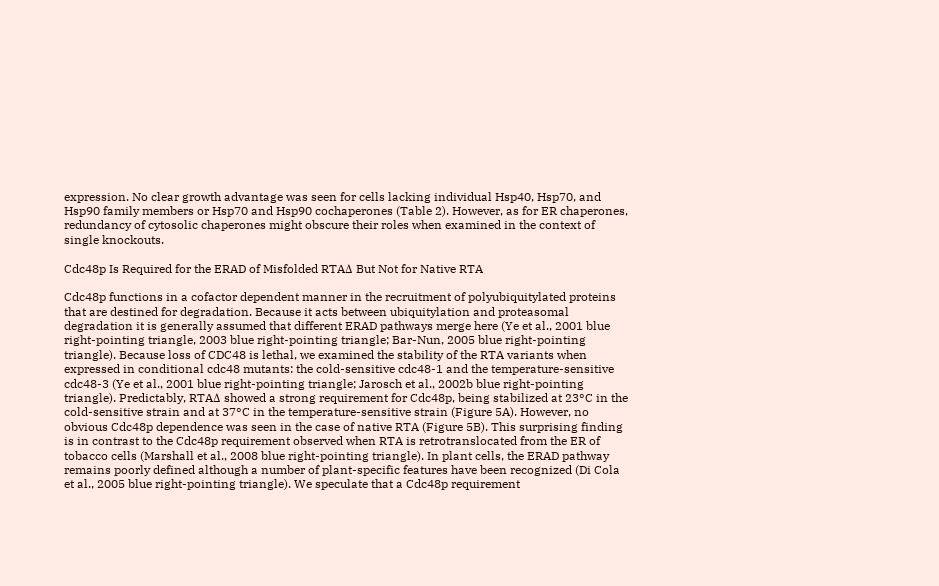expression. No clear growth advantage was seen for cells lacking individual Hsp40, Hsp70, and Hsp90 family members or Hsp70 and Hsp90 cochaperones (Table 2). However, as for ER chaperones, redundancy of cytosolic chaperones might obscure their roles when examined in the context of single knockouts.

Cdc48p Is Required for the ERAD of Misfolded RTAΔ But Not for Native RTA

Cdc48p functions in a cofactor dependent manner in the recruitment of polyubiquitylated proteins that are destined for degradation. Because it acts between ubiquitylation and proteasomal degradation it is generally assumed that different ERAD pathways merge here (Ye et al., 2001 blue right-pointing triangle, 2003 blue right-pointing triangle; Bar-Nun, 2005 blue right-pointing triangle). Because loss of CDC48 is lethal, we examined the stability of the RTA variants when expressed in conditional cdc48 mutants: the cold-sensitive cdc48-1 and the temperature-sensitive cdc48-3 (Ye et al., 2001 blue right-pointing triangle; Jarosch et al., 2002b blue right-pointing triangle). Predictably, RTAΔ showed a strong requirement for Cdc48p, being stabilized at 23°C in the cold-sensitive strain and at 37°C in the temperature-sensitive strain (Figure 5A). However, no obvious Cdc48p dependence was seen in the case of native RTA (Figure 5B). This surprising finding is in contrast to the Cdc48p requirement observed when RTA is retrotranslocated from the ER of tobacco cells (Marshall et al., 2008 blue right-pointing triangle). In plant cells, the ERAD pathway remains poorly defined although a number of plant-specific features have been recognized (Di Cola et al., 2005 blue right-pointing triangle). We speculate that a Cdc48p requirement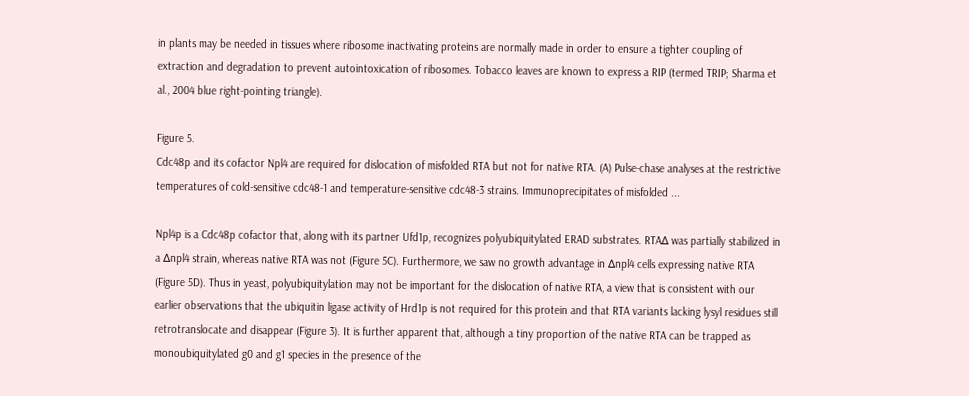in plants may be needed in tissues where ribosome inactivating proteins are normally made in order to ensure a tighter coupling of extraction and degradation to prevent autointoxication of ribosomes. Tobacco leaves are known to express a RIP (termed TRIP; Sharma et al., 2004 blue right-pointing triangle).

Figure 5.
Cdc48p and its cofactor Npl4 are required for dislocation of misfolded RTA but not for native RTA. (A) Pulse-chase analyses at the restrictive temperatures of cold-sensitive cdc48-1 and temperature-sensitive cdc48-3 strains. Immunoprecipitates of misfolded ...

Npl4p is a Cdc48p cofactor that, along with its partner Ufd1p, recognizes polyubiquitylated ERAD substrates. RTAΔ was partially stabilized in a Δnpl4 strain, whereas native RTA was not (Figure 5C). Furthermore, we saw no growth advantage in Δnpl4 cells expressing native RTA (Figure 5D). Thus in yeast, polyubiquitylation may not be important for the dislocation of native RTA, a view that is consistent with our earlier observations that the ubiquitin ligase activity of Hrd1p is not required for this protein and that RTA variants lacking lysyl residues still retrotranslocate and disappear (Figure 3). It is further apparent that, although a tiny proportion of the native RTA can be trapped as monoubiquitylated g0 and g1 species in the presence of the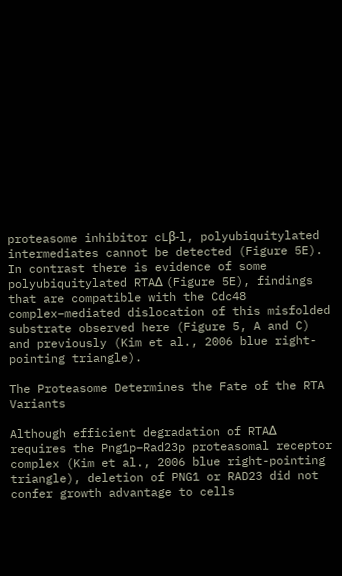proteasome inhibitor cLβ-l, polyubiquitylated intermediates cannot be detected (Figure 5E). In contrast there is evidence of some polyubiquitylated RTAΔ (Figure 5E), findings that are compatible with the Cdc48 complex–mediated dislocation of this misfolded substrate observed here (Figure 5, A and C) and previously (Kim et al., 2006 blue right-pointing triangle).

The Proteasome Determines the Fate of the RTA Variants

Although efficient degradation of RTAΔ requires the Png1p–Rad23p proteasomal receptor complex (Kim et al., 2006 blue right-pointing triangle), deletion of PNG1 or RAD23 did not confer growth advantage to cells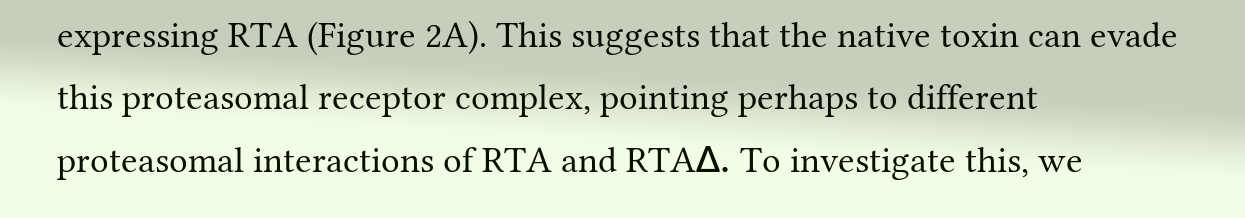expressing RTA (Figure 2A). This suggests that the native toxin can evade this proteasomal receptor complex, pointing perhaps to different proteasomal interactions of RTA and RTAΔ. To investigate this, we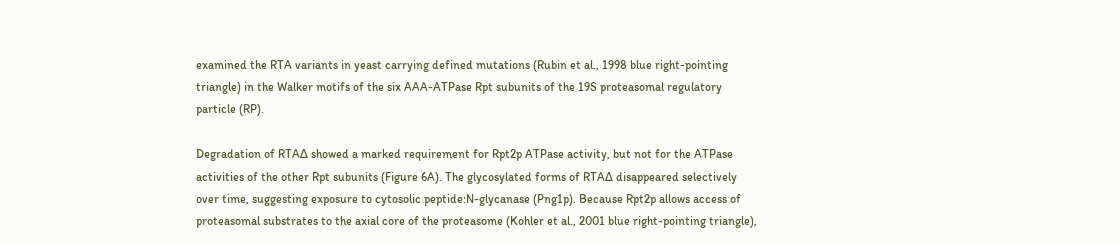examined the RTA variants in yeast carrying defined mutations (Rubin et al., 1998 blue right-pointing triangle) in the Walker motifs of the six AAA-ATPase Rpt subunits of the 19S proteasomal regulatory particle (RP).

Degradation of RTAΔ showed a marked requirement for Rpt2p ATPase activity, but not for the ATPase activities of the other Rpt subunits (Figure 6A). The glycosylated forms of RTAΔ disappeared selectively over time, suggesting exposure to cytosolic peptide:N-glycanase (Png1p). Because Rpt2p allows access of proteasomal substrates to the axial core of the proteasome (Kohler et al., 2001 blue right-pointing triangle),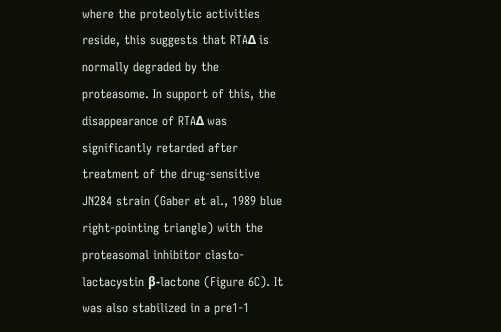where the proteolytic activities reside, this suggests that RTAΔ is normally degraded by the proteasome. In support of this, the disappearance of RTAΔ was significantly retarded after treatment of the drug-sensitive JN284 strain (Gaber et al., 1989 blue right-pointing triangle) with the proteasomal inhibitor clasto-lactacystin β-lactone (Figure 6C). It was also stabilized in a pre1-1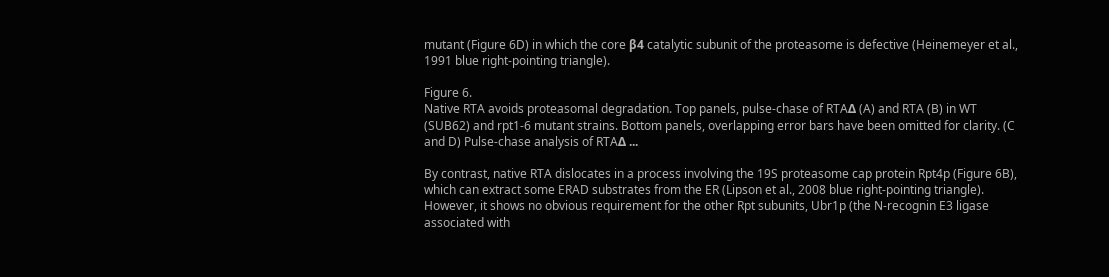mutant (Figure 6D) in which the core β4 catalytic subunit of the proteasome is defective (Heinemeyer et al., 1991 blue right-pointing triangle).

Figure 6.
Native RTA avoids proteasomal degradation. Top panels, pulse-chase of RTAΔ (A) and RTA (B) in WT (SUB62) and rpt1-6 mutant strains. Bottom panels, overlapping error bars have been omitted for clarity. (C and D) Pulse-chase analysis of RTAΔ ...

By contrast, native RTA dislocates in a process involving the 19S proteasome cap protein Rpt4p (Figure 6B), which can extract some ERAD substrates from the ER (Lipson et al., 2008 blue right-pointing triangle). However, it shows no obvious requirement for the other Rpt subunits, Ubr1p (the N-recognin E3 ligase associated with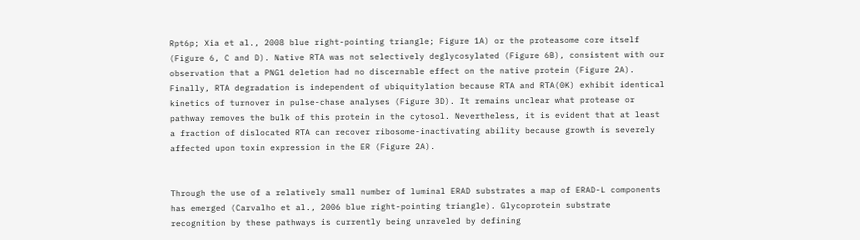Rpt6p; Xia et al., 2008 blue right-pointing triangle; Figure 1A) or the proteasome core itself (Figure 6, C and D). Native RTA was not selectively deglycosylated (Figure 6B), consistent with our observation that a PNG1 deletion had no discernable effect on the native protein (Figure 2A). Finally, RTA degradation is independent of ubiquitylation because RTA and RTA(0K) exhibit identical kinetics of turnover in pulse-chase analyses (Figure 3D). It remains unclear what protease or pathway removes the bulk of this protein in the cytosol. Nevertheless, it is evident that at least a fraction of dislocated RTA can recover ribosome-inactivating ability because growth is severely affected upon toxin expression in the ER (Figure 2A).


Through the use of a relatively small number of luminal ERAD substrates a map of ERAD-L components has emerged (Carvalho et al., 2006 blue right-pointing triangle). Glycoprotein substrate recognition by these pathways is currently being unraveled by defining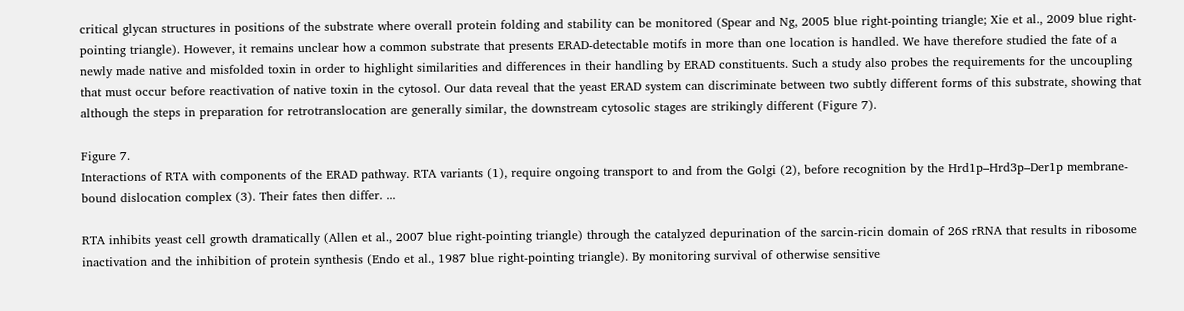critical glycan structures in positions of the substrate where overall protein folding and stability can be monitored (Spear and Ng, 2005 blue right-pointing triangle; Xie et al., 2009 blue right-pointing triangle). However, it remains unclear how a common substrate that presents ERAD-detectable motifs in more than one location is handled. We have therefore studied the fate of a newly made native and misfolded toxin in order to highlight similarities and differences in their handling by ERAD constituents. Such a study also probes the requirements for the uncoupling that must occur before reactivation of native toxin in the cytosol. Our data reveal that the yeast ERAD system can discriminate between two subtly different forms of this substrate, showing that although the steps in preparation for retrotranslocation are generally similar, the downstream cytosolic stages are strikingly different (Figure 7).

Figure 7.
Interactions of RTA with components of the ERAD pathway. RTA variants (1), require ongoing transport to and from the Golgi (2), before recognition by the Hrd1p–Hrd3p–Der1p membrane-bound dislocation complex (3). Their fates then differ. ...

RTA inhibits yeast cell growth dramatically (Allen et al., 2007 blue right-pointing triangle) through the catalyzed depurination of the sarcin-ricin domain of 26S rRNA that results in ribosome inactivation and the inhibition of protein synthesis (Endo et al., 1987 blue right-pointing triangle). By monitoring survival of otherwise sensitive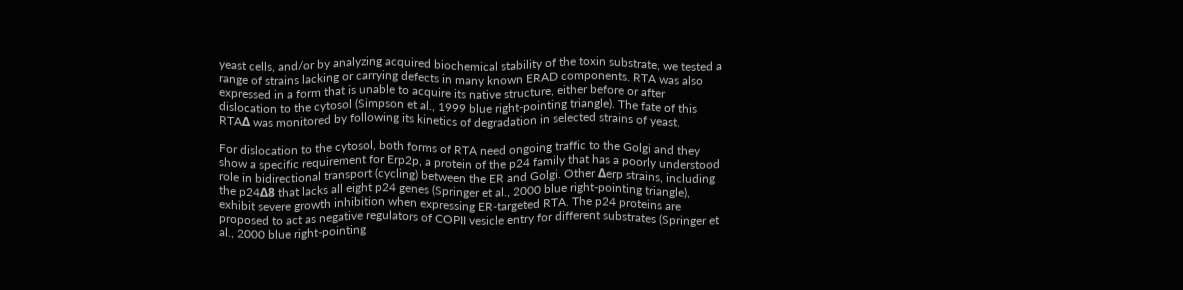yeast cells, and/or by analyzing acquired biochemical stability of the toxin substrate, we tested a range of strains lacking or carrying defects in many known ERAD components. RTA was also expressed in a form that is unable to acquire its native structure, either before or after dislocation to the cytosol (Simpson et al., 1999 blue right-pointing triangle). The fate of this RTAΔ was monitored by following its kinetics of degradation in selected strains of yeast.

For dislocation to the cytosol, both forms of RTA need ongoing traffic to the Golgi and they show a specific requirement for Erp2p, a protein of the p24 family that has a poorly understood role in bidirectional transport (cycling) between the ER and Golgi. Other Δerp strains, including the p24Δ8 that lacks all eight p24 genes (Springer et al., 2000 blue right-pointing triangle), exhibit severe growth inhibition when expressing ER-targeted RTA. The p24 proteins are proposed to act as negative regulators of COPII vesicle entry for different substrates (Springer et al., 2000 blue right-pointing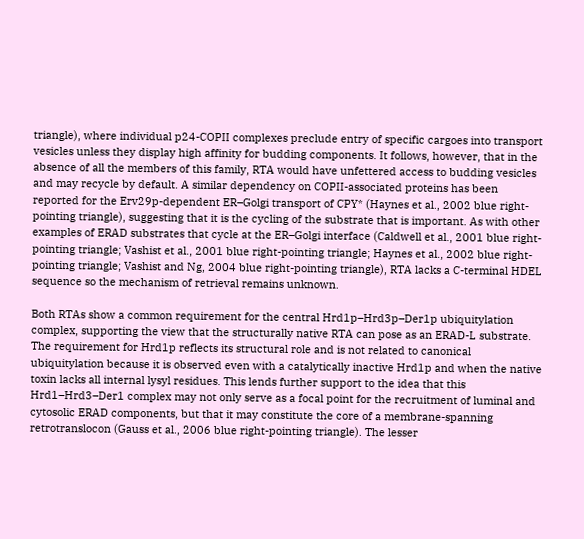triangle), where individual p24-COPII complexes preclude entry of specific cargoes into transport vesicles unless they display high affinity for budding components. It follows, however, that in the absence of all the members of this family, RTA would have unfettered access to budding vesicles and may recycle by default. A similar dependency on COPII-associated proteins has been reported for the Erv29p-dependent ER–Golgi transport of CPY* (Haynes et al., 2002 blue right-pointing triangle), suggesting that it is the cycling of the substrate that is important. As with other examples of ERAD substrates that cycle at the ER–Golgi interface (Caldwell et al., 2001 blue right-pointing triangle; Vashist et al., 2001 blue right-pointing triangle; Haynes et al., 2002 blue right-pointing triangle; Vashist and Ng, 2004 blue right-pointing triangle), RTA lacks a C-terminal HDEL sequence so the mechanism of retrieval remains unknown.

Both RTAs show a common requirement for the central Hrd1p–Hrd3p–Der1p ubiquitylation complex, supporting the view that the structurally native RTA can pose as an ERAD-L substrate. The requirement for Hrd1p reflects its structural role and is not related to canonical ubiquitylation because it is observed even with a catalytically inactive Hrd1p and when the native toxin lacks all internal lysyl residues. This lends further support to the idea that this Hrd1–Hrd3–Der1 complex may not only serve as a focal point for the recruitment of luminal and cytosolic ERAD components, but that it may constitute the core of a membrane-spanning retrotranslocon (Gauss et al., 2006 blue right-pointing triangle). The lesser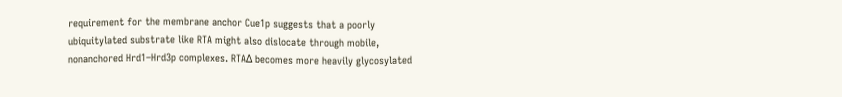requirement for the membrane anchor Cue1p suggests that a poorly ubiquitylated substrate like RTA might also dislocate through mobile, nonanchored Hrd1–Hrd3p complexes. RTAΔ becomes more heavily glycosylated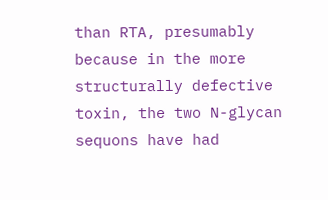than RTA, presumably because in the more structurally defective toxin, the two N-glycan sequons have had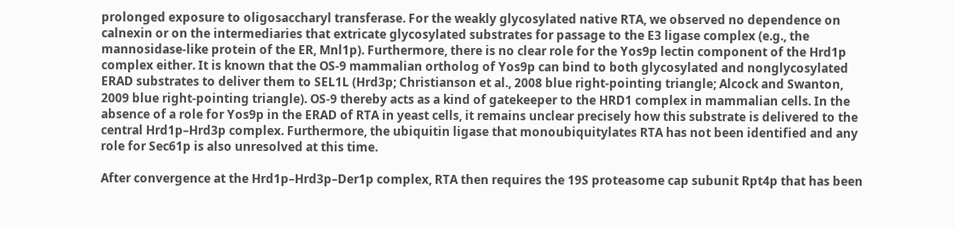prolonged exposure to oligosaccharyl transferase. For the weakly glycosylated native RTA, we observed no dependence on calnexin or on the intermediaries that extricate glycosylated substrates for passage to the E3 ligase complex (e.g., the mannosidase-like protein of the ER, Mnl1p). Furthermore, there is no clear role for the Yos9p lectin component of the Hrd1p complex either. It is known that the OS-9 mammalian ortholog of Yos9p can bind to both glycosylated and nonglycosylated ERAD substrates to deliver them to SEL1L (Hrd3p; Christianson et al., 2008 blue right-pointing triangle; Alcock and Swanton, 2009 blue right-pointing triangle). OS-9 thereby acts as a kind of gatekeeper to the HRD1 complex in mammalian cells. In the absence of a role for Yos9p in the ERAD of RTA in yeast cells, it remains unclear precisely how this substrate is delivered to the central Hrd1p–Hrd3p complex. Furthermore, the ubiquitin ligase that monoubiquitylates RTA has not been identified and any role for Sec61p is also unresolved at this time.

After convergence at the Hrd1p–Hrd3p–Der1p complex, RTA then requires the 19S proteasome cap subunit Rpt4p that has been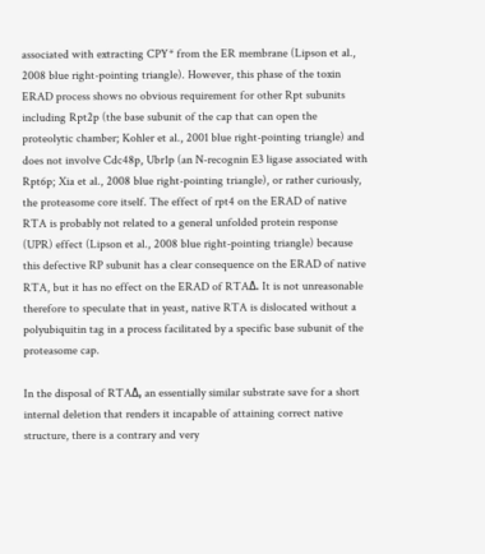associated with extracting CPY* from the ER membrane (Lipson et al., 2008 blue right-pointing triangle). However, this phase of the toxin ERAD process shows no obvious requirement for other Rpt subunits including Rpt2p (the base subunit of the cap that can open the proteolytic chamber; Kohler et al., 2001 blue right-pointing triangle) and does not involve Cdc48p, Ubr1p (an N-recognin E3 ligase associated with Rpt6p; Xia et al., 2008 blue right-pointing triangle), or rather curiously, the proteasome core itself. The effect of rpt4 on the ERAD of native RTA is probably not related to a general unfolded protein response (UPR) effect (Lipson et al., 2008 blue right-pointing triangle) because this defective RP subunit has a clear consequence on the ERAD of native RTA, but it has no effect on the ERAD of RTAΔ. It is not unreasonable therefore to speculate that in yeast, native RTA is dislocated without a polyubiquitin tag in a process facilitated by a specific base subunit of the proteasome cap.

In the disposal of RTAΔ, an essentially similar substrate save for a short internal deletion that renders it incapable of attaining correct native structure, there is a contrary and very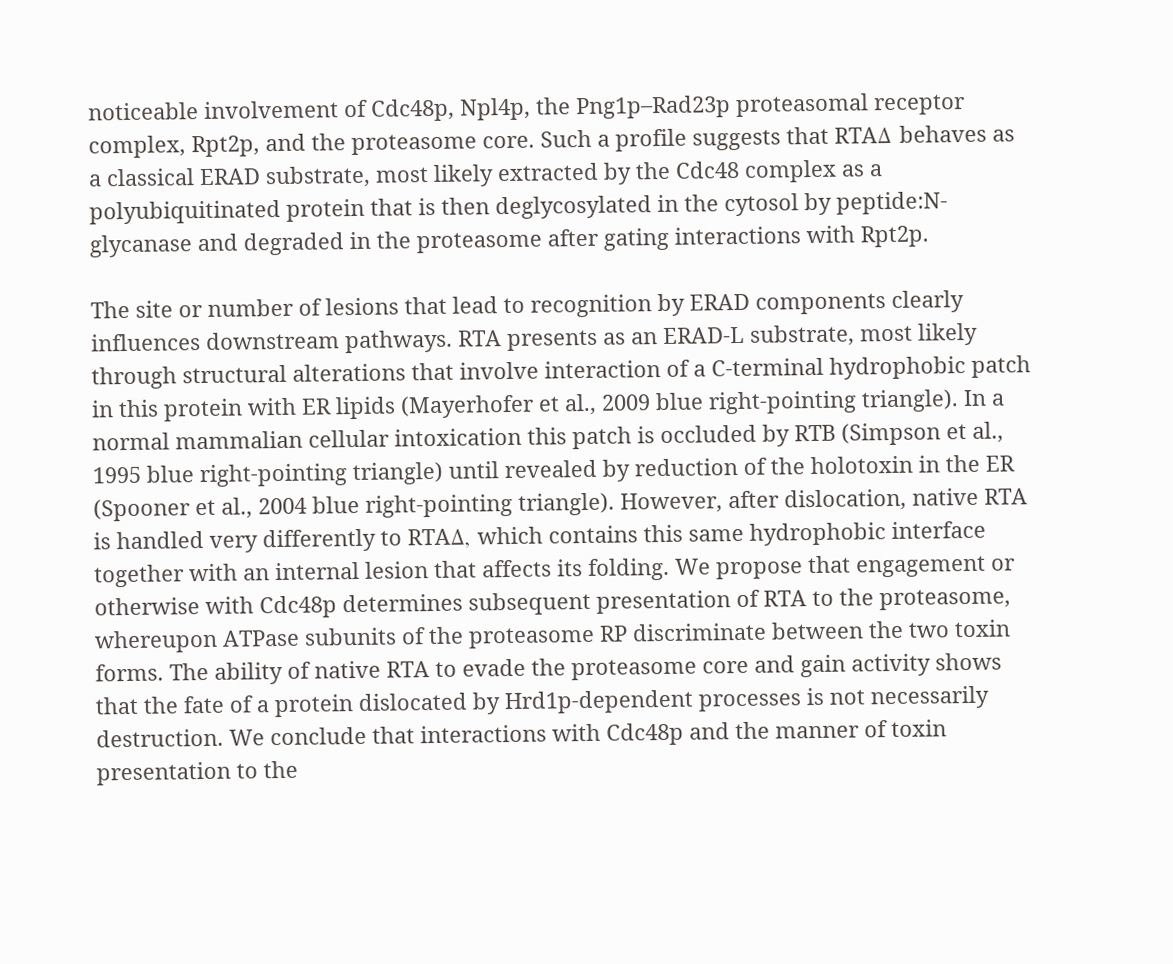noticeable involvement of Cdc48p, Npl4p, the Png1p–Rad23p proteasomal receptor complex, Rpt2p, and the proteasome core. Such a profile suggests that RTAΔ behaves as a classical ERAD substrate, most likely extracted by the Cdc48 complex as a polyubiquitinated protein that is then deglycosylated in the cytosol by peptide:N-glycanase and degraded in the proteasome after gating interactions with Rpt2p.

The site or number of lesions that lead to recognition by ERAD components clearly influences downstream pathways. RTA presents as an ERAD-L substrate, most likely through structural alterations that involve interaction of a C-terminal hydrophobic patch in this protein with ER lipids (Mayerhofer et al., 2009 blue right-pointing triangle). In a normal mammalian cellular intoxication this patch is occluded by RTB (Simpson et al., 1995 blue right-pointing triangle) until revealed by reduction of the holotoxin in the ER (Spooner et al., 2004 blue right-pointing triangle). However, after dislocation, native RTA is handled very differently to RTAΔ, which contains this same hydrophobic interface together with an internal lesion that affects its folding. We propose that engagement or otherwise with Cdc48p determines subsequent presentation of RTA to the proteasome, whereupon ATPase subunits of the proteasome RP discriminate between the two toxin forms. The ability of native RTA to evade the proteasome core and gain activity shows that the fate of a protein dislocated by Hrd1p-dependent processes is not necessarily destruction. We conclude that interactions with Cdc48p and the manner of toxin presentation to the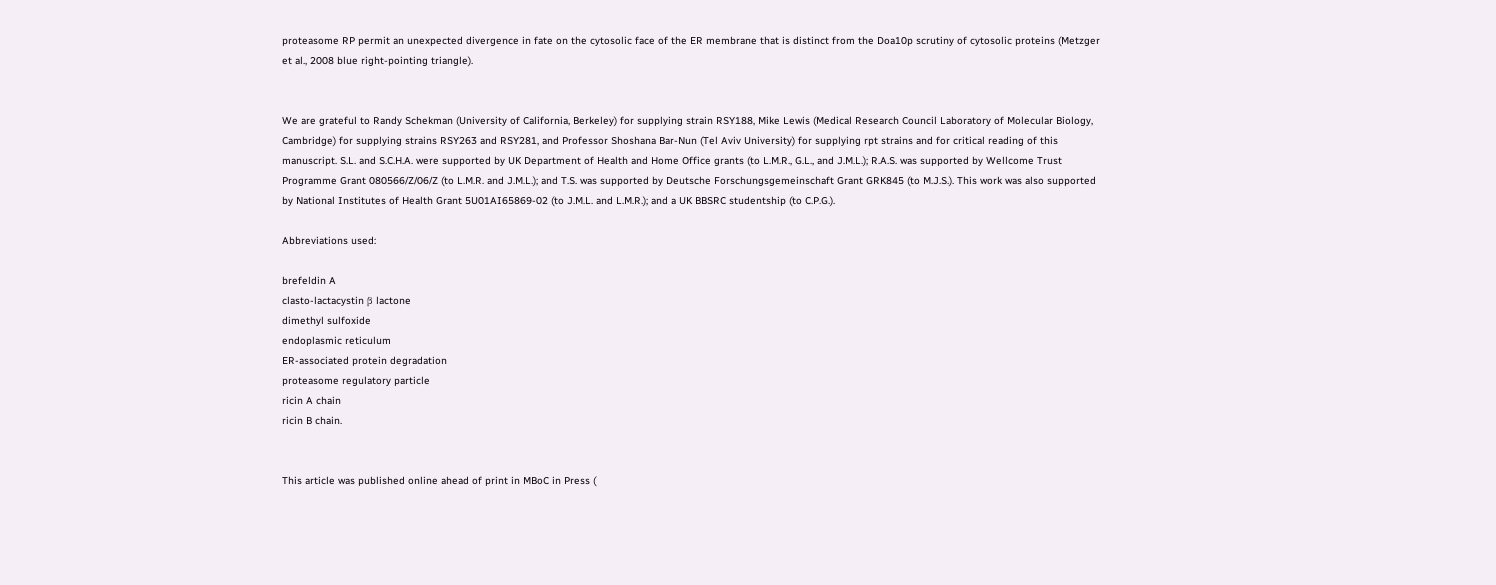proteasome RP permit an unexpected divergence in fate on the cytosolic face of the ER membrane that is distinct from the Doa10p scrutiny of cytosolic proteins (Metzger et al., 2008 blue right-pointing triangle).


We are grateful to Randy Schekman (University of California, Berkeley) for supplying strain RSY188, Mike Lewis (Medical Research Council Laboratory of Molecular Biology, Cambridge) for supplying strains RSY263 and RSY281, and Professor Shoshana Bar-Nun (Tel Aviv University) for supplying rpt strains and for critical reading of this manuscript. S.L. and S.C.H.A. were supported by UK Department of Health and Home Office grants (to L.M.R., G.L., and J.M.L.); R.A.S. was supported by Wellcome Trust Programme Grant 080566/Z/06/Z (to L.M.R. and J.M.L.); and T.S. was supported by Deutsche Forschungsgemeinschaft Grant GRK845 (to M.J.S.). This work was also supported by National Institutes of Health Grant 5U01AI65869-02 (to J.M.L. and L.M.R.); and a UK BBSRC studentship (to C.P.G.).

Abbreviations used:

brefeldin A
clasto-lactacystin β lactone
dimethyl sulfoxide
endoplasmic reticulum
ER-associated protein degradation
proteasome regulatory particle
ricin A chain
ricin B chain.


This article was published online ahead of print in MBoC in Press (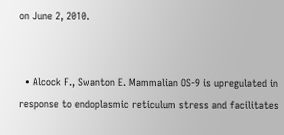on June 2, 2010.


  • Alcock F., Swanton E. Mammalian OS-9 is upregulated in response to endoplasmic reticulum stress and facilitates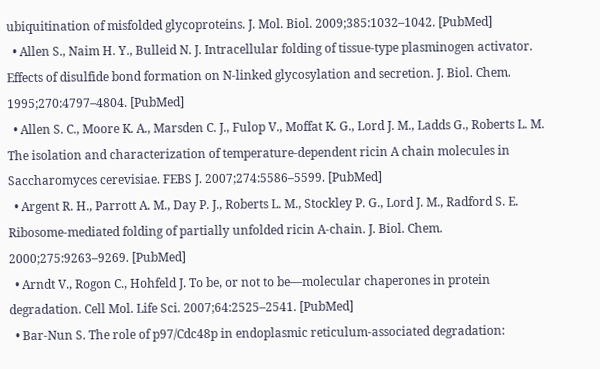ubiquitination of misfolded glycoproteins. J. Mol. Biol. 2009;385:1032–1042. [PubMed]
  • Allen S., Naim H. Y., Bulleid N. J. Intracellular folding of tissue-type plasminogen activator. Effects of disulfide bond formation on N-linked glycosylation and secretion. J. Biol. Chem. 1995;270:4797–4804. [PubMed]
  • Allen S. C., Moore K. A., Marsden C. J., Fulop V., Moffat K. G., Lord J. M., Ladds G., Roberts L. M. The isolation and characterization of temperature-dependent ricin A chain molecules in Saccharomyces cerevisiae. FEBS J. 2007;274:5586–5599. [PubMed]
  • Argent R. H., Parrott A. M., Day P. J., Roberts L. M., Stockley P. G., Lord J. M., Radford S. E. Ribosome-mediated folding of partially unfolded ricin A-chain. J. Biol. Chem. 2000;275:9263–9269. [PubMed]
  • Arndt V., Rogon C., Hohfeld J. To be, or not to be—molecular chaperones in protein degradation. Cell Mol. Life Sci. 2007;64:2525–2541. [PubMed]
  • Bar-Nun S. The role of p97/Cdc48p in endoplasmic reticulum-associated degradation: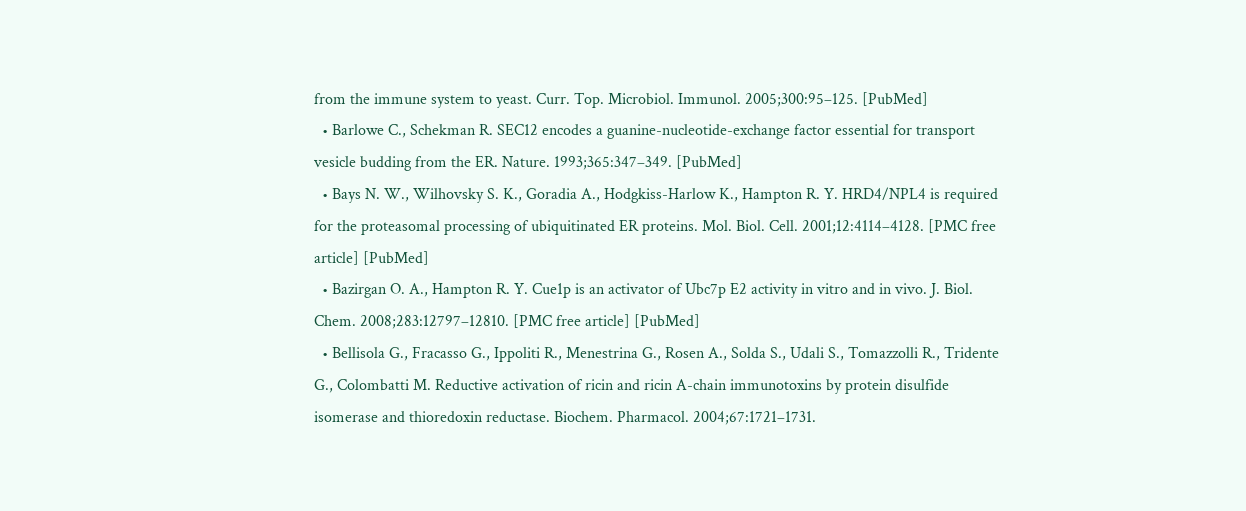from the immune system to yeast. Curr. Top. Microbiol. Immunol. 2005;300:95–125. [PubMed]
  • Barlowe C., Schekman R. SEC12 encodes a guanine-nucleotide-exchange factor essential for transport vesicle budding from the ER. Nature. 1993;365:347–349. [PubMed]
  • Bays N. W., Wilhovsky S. K., Goradia A., Hodgkiss-Harlow K., Hampton R. Y. HRD4/NPL4 is required for the proteasomal processing of ubiquitinated ER proteins. Mol. Biol. Cell. 2001;12:4114–4128. [PMC free article] [PubMed]
  • Bazirgan O. A., Hampton R. Y. Cue1p is an activator of Ubc7p E2 activity in vitro and in vivo. J. Biol. Chem. 2008;283:12797–12810. [PMC free article] [PubMed]
  • Bellisola G., Fracasso G., Ippoliti R., Menestrina G., Rosen A., Solda S., Udali S., Tomazzolli R., Tridente G., Colombatti M. Reductive activation of ricin and ricin A-chain immunotoxins by protein disulfide isomerase and thioredoxin reductase. Biochem. Pharmacol. 2004;67:1721–1731.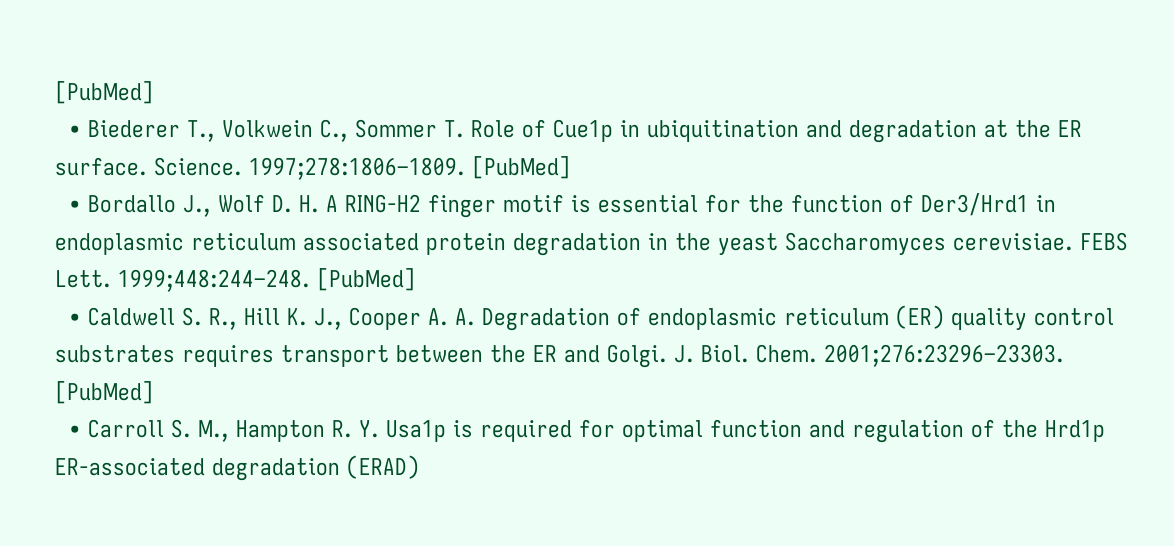[PubMed]
  • Biederer T., Volkwein C., Sommer T. Role of Cue1p in ubiquitination and degradation at the ER surface. Science. 1997;278:1806–1809. [PubMed]
  • Bordallo J., Wolf D. H. A RING-H2 finger motif is essential for the function of Der3/Hrd1 in endoplasmic reticulum associated protein degradation in the yeast Saccharomyces cerevisiae. FEBS Lett. 1999;448:244–248. [PubMed]
  • Caldwell S. R., Hill K. J., Cooper A. A. Degradation of endoplasmic reticulum (ER) quality control substrates requires transport between the ER and Golgi. J. Biol. Chem. 2001;276:23296–23303. [PubMed]
  • Carroll S. M., Hampton R. Y. Usa1p is required for optimal function and regulation of the Hrd1p ER-associated degradation (ERAD)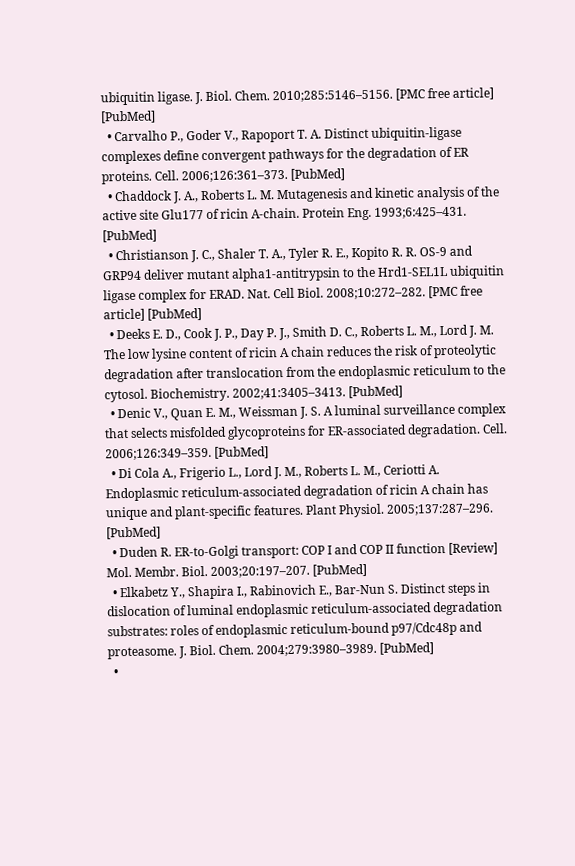ubiquitin ligase. J. Biol. Chem. 2010;285:5146–5156. [PMC free article] [PubMed]
  • Carvalho P., Goder V., Rapoport T. A. Distinct ubiquitin-ligase complexes define convergent pathways for the degradation of ER proteins. Cell. 2006;126:361–373. [PubMed]
  • Chaddock J. A., Roberts L. M. Mutagenesis and kinetic analysis of the active site Glu177 of ricin A-chain. Protein Eng. 1993;6:425–431. [PubMed]
  • Christianson J. C., Shaler T. A., Tyler R. E., Kopito R. R. OS-9 and GRP94 deliver mutant alpha1-antitrypsin to the Hrd1-SEL1L ubiquitin ligase complex for ERAD. Nat. Cell Biol. 2008;10:272–282. [PMC free article] [PubMed]
  • Deeks E. D., Cook J. P., Day P. J., Smith D. C., Roberts L. M., Lord J. M. The low lysine content of ricin A chain reduces the risk of proteolytic degradation after translocation from the endoplasmic reticulum to the cytosol. Biochemistry. 2002;41:3405–3413. [PubMed]
  • Denic V., Quan E. M., Weissman J. S. A luminal surveillance complex that selects misfolded glycoproteins for ER-associated degradation. Cell. 2006;126:349–359. [PubMed]
  • Di Cola A., Frigerio L., Lord J. M., Roberts L. M., Ceriotti A. Endoplasmic reticulum-associated degradation of ricin A chain has unique and plant-specific features. Plant Physiol. 2005;137:287–296. [PubMed]
  • Duden R. ER-to-Golgi transport: COP I and COP II function [Review] Mol. Membr. Biol. 2003;20:197–207. [PubMed]
  • Elkabetz Y., Shapira I., Rabinovich E., Bar-Nun S. Distinct steps in dislocation of luminal endoplasmic reticulum-associated degradation substrates: roles of endoplasmic reticulum-bound p97/Cdc48p and proteasome. J. Biol. Chem. 2004;279:3980–3989. [PubMed]
  •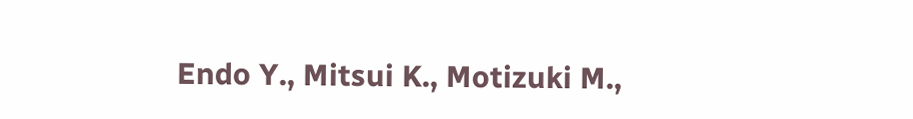Endo Y., Mitsui K., Motizuki M.,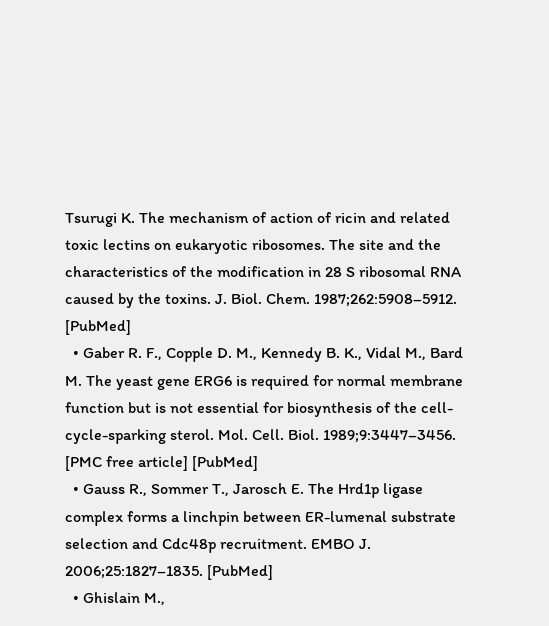Tsurugi K. The mechanism of action of ricin and related toxic lectins on eukaryotic ribosomes. The site and the characteristics of the modification in 28 S ribosomal RNA caused by the toxins. J. Biol. Chem. 1987;262:5908–5912. [PubMed]
  • Gaber R. F., Copple D. M., Kennedy B. K., Vidal M., Bard M. The yeast gene ERG6 is required for normal membrane function but is not essential for biosynthesis of the cell-cycle-sparking sterol. Mol. Cell. Biol. 1989;9:3447–3456. [PMC free article] [PubMed]
  • Gauss R., Sommer T., Jarosch E. The Hrd1p ligase complex forms a linchpin between ER-lumenal substrate selection and Cdc48p recruitment. EMBO J. 2006;25:1827–1835. [PubMed]
  • Ghislain M.,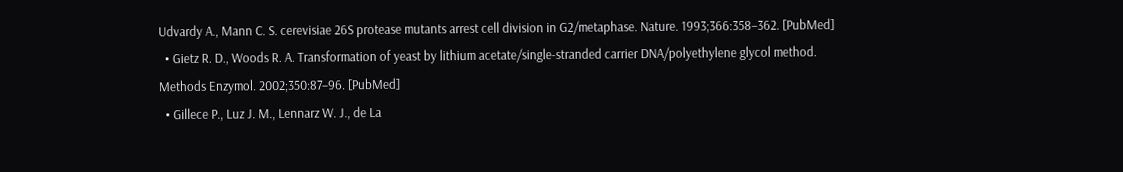Udvardy A., Mann C. S. cerevisiae 26S protease mutants arrest cell division in G2/metaphase. Nature. 1993;366:358–362. [PubMed]
  • Gietz R. D., Woods R. A. Transformation of yeast by lithium acetate/single-stranded carrier DNA/polyethylene glycol method. Methods Enzymol. 2002;350:87–96. [PubMed]
  • Gillece P., Luz J. M., Lennarz W. J., de La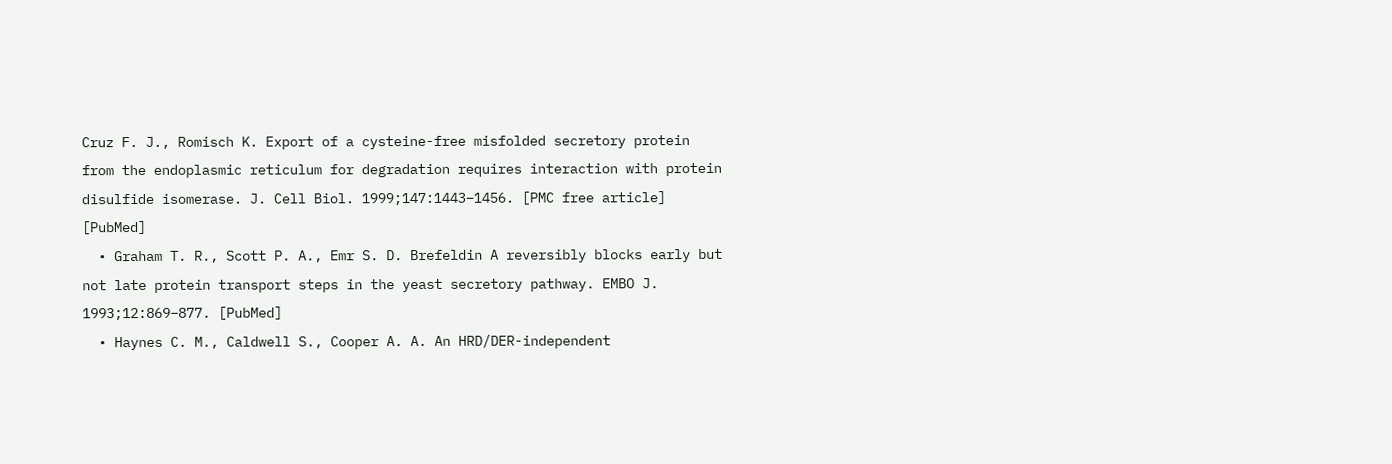Cruz F. J., Romisch K. Export of a cysteine-free misfolded secretory protein from the endoplasmic reticulum for degradation requires interaction with protein disulfide isomerase. J. Cell Biol. 1999;147:1443–1456. [PMC free article] [PubMed]
  • Graham T. R., Scott P. A., Emr S. D. Brefeldin A reversibly blocks early but not late protein transport steps in the yeast secretory pathway. EMBO J. 1993;12:869–877. [PubMed]
  • Haynes C. M., Caldwell S., Cooper A. A. An HRD/DER-independent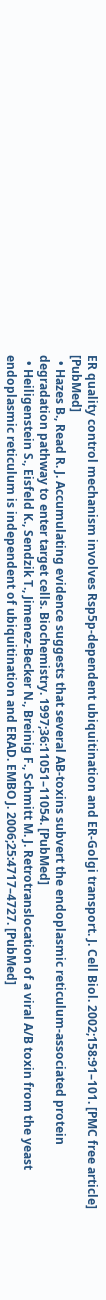ER quality control mechanism involves Rsp5p-dependent ubiquitination and ER-Golgi transport. J. Cell Biol. 2002;158:91–101. [PMC free article] [PubMed]
  • Hazes B., Read R. J. Accumulating evidence suggests that several AB-toxins subvert the endoplasmic reticulum-associated protein degradation pathway to enter target cells. Biochemistry. 1997;36:11051–11054. [PubMed]
  • Heiligenstein S., Eisfeld K., Sendzik T., Jimenez-Becker N., Breinig F., Schmitt M. J. Retrotranslocation of a viral A/B toxin from the yeast endoplasmic reticulum is independent of ubiquitination and ERAD. EMBO J. 2006;25:4717–4727. [PubMed]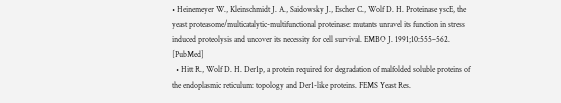• Heinemeyer W., Kleinschmidt J. A., Saidowsky J., Escher C., Wolf D. H. Proteinase yscE, the yeast proteasome/multicatalytic-multifunctional proteinase: mutants unravel its function in stress induced proteolysis and uncover its necessity for cell survival. EMBO J. 1991;10:555–562. [PubMed]
  • Hitt R., Wolf D. H. Der1p, a protein required for degradation of malfolded soluble proteins of the endoplasmic reticulum: topology and Der1-like proteins. FEMS Yeast Res.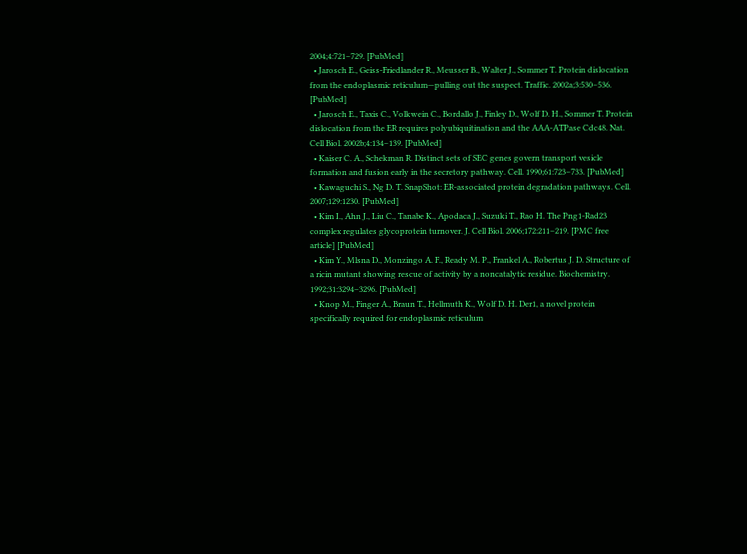2004;4:721–729. [PubMed]
  • Jarosch E., Geiss-Friedlander R., Meusser B., Walter J., Sommer T. Protein dislocation from the endoplasmic reticulum—pulling out the suspect. Traffic. 2002a;3:530–536. [PubMed]
  • Jarosch E., Taxis C., Volkwein C., Bordallo J., Finley D., Wolf D. H., Sommer T. Protein dislocation from the ER requires polyubiquitination and the AAA-ATPase Cdc48. Nat. Cell Biol. 2002b;4:134–139. [PubMed]
  • Kaiser C. A., Schekman R. Distinct sets of SEC genes govern transport vesicle formation and fusion early in the secretory pathway. Cell. 1990;61:723–733. [PubMed]
  • Kawaguchi S., Ng D. T. SnapShot: ER-associated protein degradation pathways. Cell. 2007;129:1230. [PubMed]
  • Kim I., Ahn J., Liu C., Tanabe K., Apodaca J., Suzuki T., Rao H. The Png1-Rad23 complex regulates glycoprotein turnover. J. Cell Biol. 2006;172:211–219. [PMC free article] [PubMed]
  • Kim Y., Mlsna D., Monzingo A. F., Ready M. P., Frankel A., Robertus J. D. Structure of a ricin mutant showing rescue of activity by a noncatalytic residue. Biochemistry. 1992;31:3294–3296. [PubMed]
  • Knop M., Finger A., Braun T., Hellmuth K., Wolf D. H. Der1, a novel protein specifically required for endoplasmic reticulum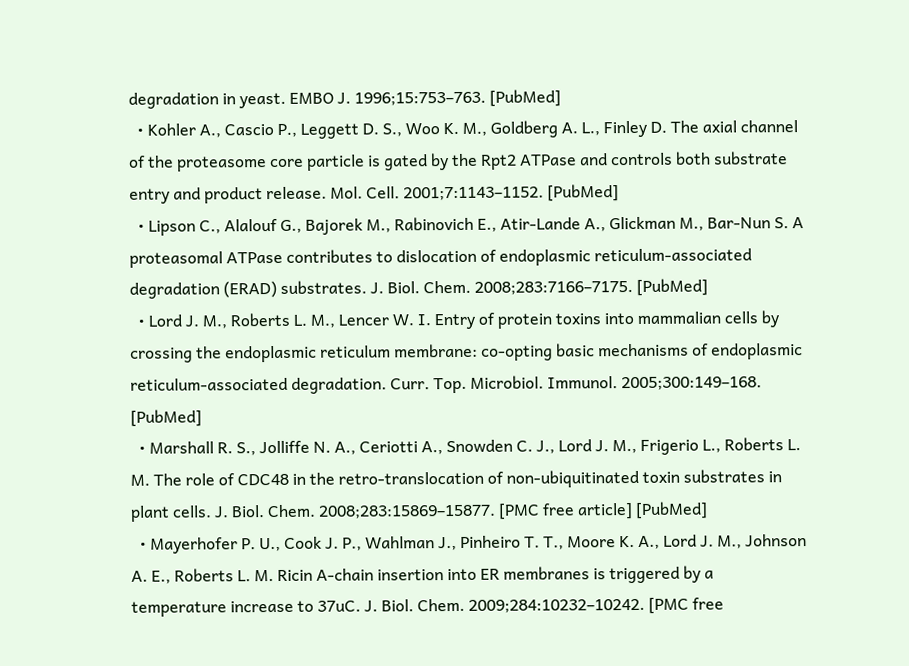degradation in yeast. EMBO J. 1996;15:753–763. [PubMed]
  • Kohler A., Cascio P., Leggett D. S., Woo K. M., Goldberg A. L., Finley D. The axial channel of the proteasome core particle is gated by the Rpt2 ATPase and controls both substrate entry and product release. Mol. Cell. 2001;7:1143–1152. [PubMed]
  • Lipson C., Alalouf G., Bajorek M., Rabinovich E., Atir-Lande A., Glickman M., Bar-Nun S. A proteasomal ATPase contributes to dislocation of endoplasmic reticulum-associated degradation (ERAD) substrates. J. Biol. Chem. 2008;283:7166–7175. [PubMed]
  • Lord J. M., Roberts L. M., Lencer W. I. Entry of protein toxins into mammalian cells by crossing the endoplasmic reticulum membrane: co-opting basic mechanisms of endoplasmic reticulum-associated degradation. Curr. Top. Microbiol. Immunol. 2005;300:149–168. [PubMed]
  • Marshall R. S., Jolliffe N. A., Ceriotti A., Snowden C. J., Lord J. M., Frigerio L., Roberts L. M. The role of CDC48 in the retro-translocation of non-ubiquitinated toxin substrates in plant cells. J. Biol. Chem. 2008;283:15869–15877. [PMC free article] [PubMed]
  • Mayerhofer P. U., Cook J. P., Wahlman J., Pinheiro T. T., Moore K. A., Lord J. M., Johnson A. E., Roberts L. M. Ricin A-chain insertion into ER membranes is triggered by a temperature increase to 37uC. J. Biol. Chem. 2009;284:10232–10242. [PMC free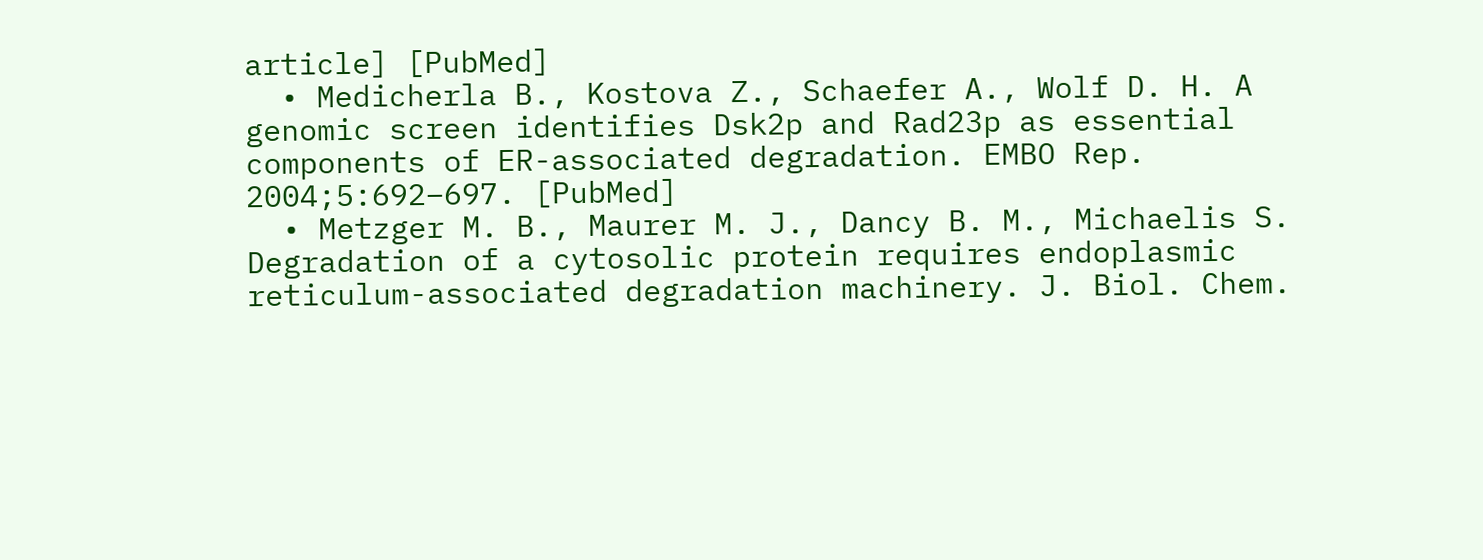article] [PubMed]
  • Medicherla B., Kostova Z., Schaefer A., Wolf D. H. A genomic screen identifies Dsk2p and Rad23p as essential components of ER-associated degradation. EMBO Rep. 2004;5:692–697. [PubMed]
  • Metzger M. B., Maurer M. J., Dancy B. M., Michaelis S. Degradation of a cytosolic protein requires endoplasmic reticulum-associated degradation machinery. J. Biol. Chem.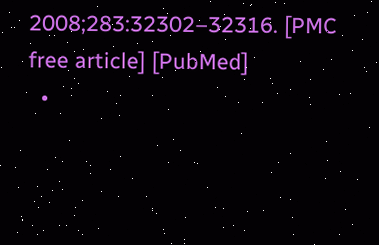2008;283:32302–32316. [PMC free article] [PubMed]
  •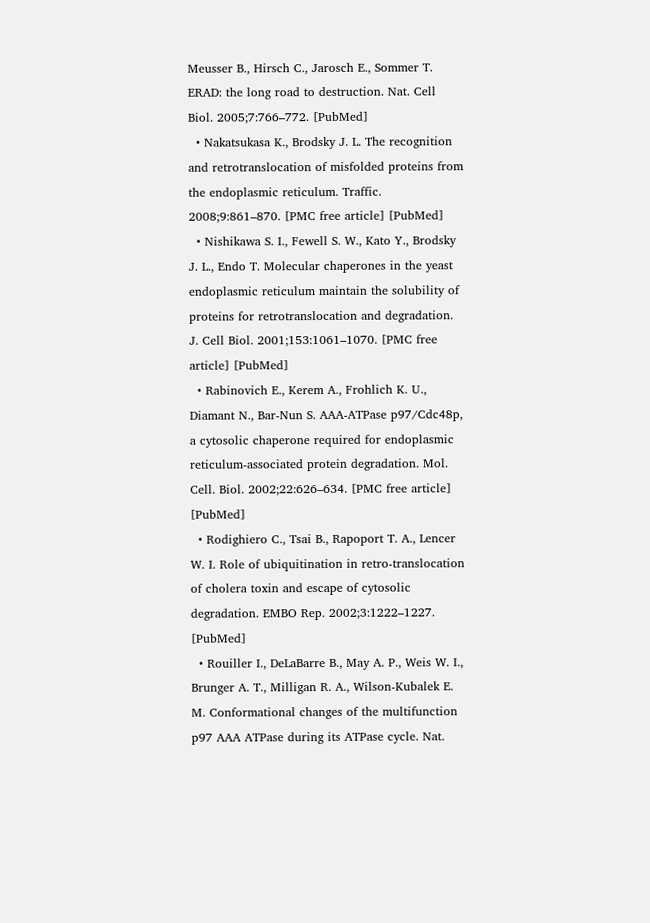Meusser B., Hirsch C., Jarosch E., Sommer T. ERAD: the long road to destruction. Nat. Cell Biol. 2005;7:766–772. [PubMed]
  • Nakatsukasa K., Brodsky J. L. The recognition and retrotranslocation of misfolded proteins from the endoplasmic reticulum. Traffic. 2008;9:861–870. [PMC free article] [PubMed]
  • Nishikawa S. I., Fewell S. W., Kato Y., Brodsky J. L., Endo T. Molecular chaperones in the yeast endoplasmic reticulum maintain the solubility of proteins for retrotranslocation and degradation. J. Cell Biol. 2001;153:1061–1070. [PMC free article] [PubMed]
  • Rabinovich E., Kerem A., Frohlich K. U., Diamant N., Bar-Nun S. AAA-ATPase p97/Cdc48p, a cytosolic chaperone required for endoplasmic reticulum-associated protein degradation. Mol. Cell. Biol. 2002;22:626–634. [PMC free article] [PubMed]
  • Rodighiero C., Tsai B., Rapoport T. A., Lencer W. I. Role of ubiquitination in retro-translocation of cholera toxin and escape of cytosolic degradation. EMBO Rep. 2002;3:1222–1227. [PubMed]
  • Rouiller I., DeLaBarre B., May A. P., Weis W. I., Brunger A. T., Milligan R. A., Wilson-Kubalek E. M. Conformational changes of the multifunction p97 AAA ATPase during its ATPase cycle. Nat.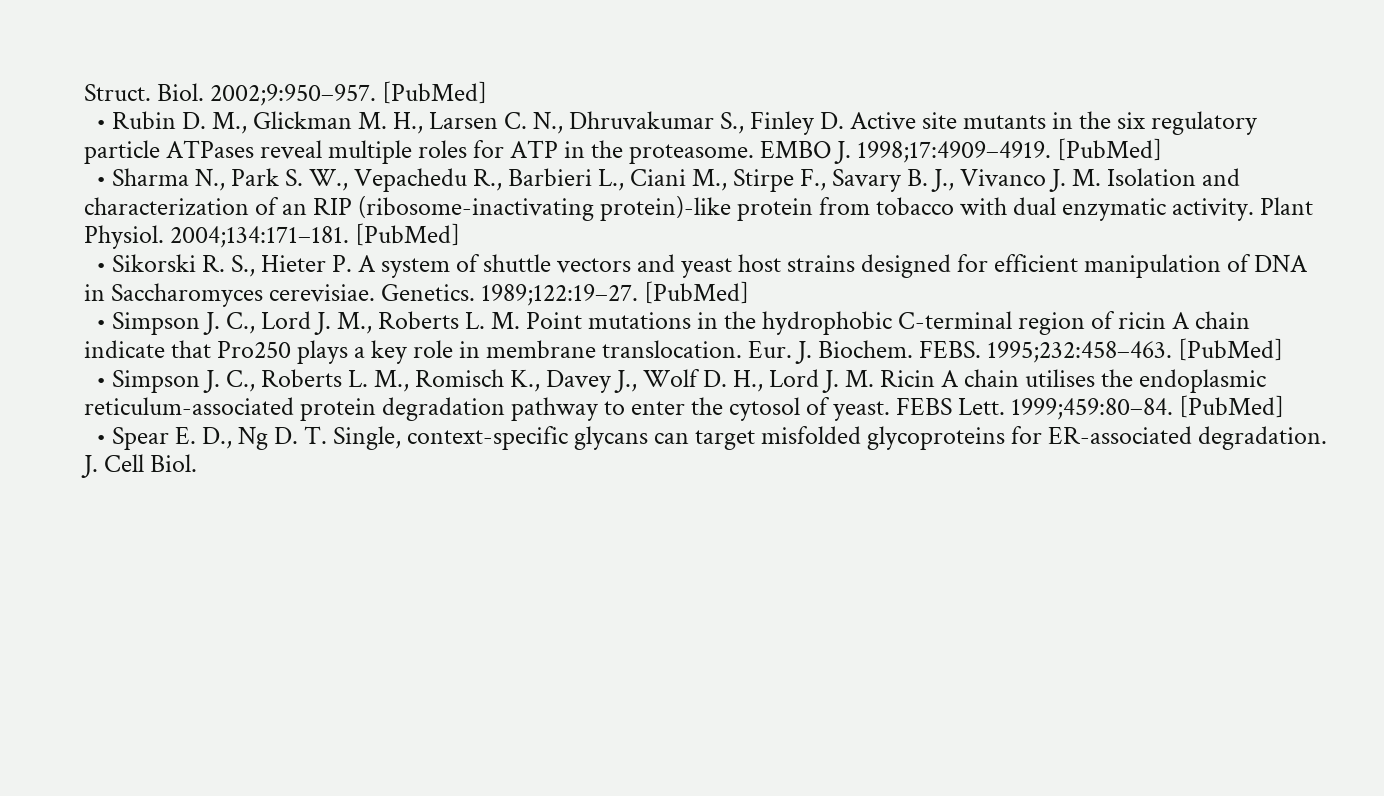Struct. Biol. 2002;9:950–957. [PubMed]
  • Rubin D. M., Glickman M. H., Larsen C. N., Dhruvakumar S., Finley D. Active site mutants in the six regulatory particle ATPases reveal multiple roles for ATP in the proteasome. EMBO J. 1998;17:4909–4919. [PubMed]
  • Sharma N., Park S. W., Vepachedu R., Barbieri L., Ciani M., Stirpe F., Savary B. J., Vivanco J. M. Isolation and characterization of an RIP (ribosome-inactivating protein)-like protein from tobacco with dual enzymatic activity. Plant Physiol. 2004;134:171–181. [PubMed]
  • Sikorski R. S., Hieter P. A system of shuttle vectors and yeast host strains designed for efficient manipulation of DNA in Saccharomyces cerevisiae. Genetics. 1989;122:19–27. [PubMed]
  • Simpson J. C., Lord J. M., Roberts L. M. Point mutations in the hydrophobic C-terminal region of ricin A chain indicate that Pro250 plays a key role in membrane translocation. Eur. J. Biochem. FEBS. 1995;232:458–463. [PubMed]
  • Simpson J. C., Roberts L. M., Romisch K., Davey J., Wolf D. H., Lord J. M. Ricin A chain utilises the endoplasmic reticulum-associated protein degradation pathway to enter the cytosol of yeast. FEBS Lett. 1999;459:80–84. [PubMed]
  • Spear E. D., Ng D. T. Single, context-specific glycans can target misfolded glycoproteins for ER-associated degradation. J. Cell Biol.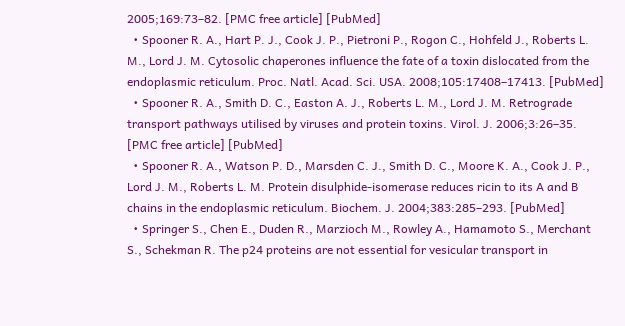2005;169:73–82. [PMC free article] [PubMed]
  • Spooner R. A., Hart P. J., Cook J. P., Pietroni P., Rogon C., Hohfeld J., Roberts L. M., Lord J. M. Cytosolic chaperones influence the fate of a toxin dislocated from the endoplasmic reticulum. Proc. Natl. Acad. Sci. USA. 2008;105:17408–17413. [PubMed]
  • Spooner R. A., Smith D. C., Easton A. J., Roberts L. M., Lord J. M. Retrograde transport pathways utilised by viruses and protein toxins. Virol. J. 2006;3:26–35. [PMC free article] [PubMed]
  • Spooner R. A., Watson P. D., Marsden C. J., Smith D. C., Moore K. A., Cook J. P., Lord J. M., Roberts L. M. Protein disulphide-isomerase reduces ricin to its A and B chains in the endoplasmic reticulum. Biochem. J. 2004;383:285–293. [PubMed]
  • Springer S., Chen E., Duden R., Marzioch M., Rowley A., Hamamoto S., Merchant S., Schekman R. The p24 proteins are not essential for vesicular transport in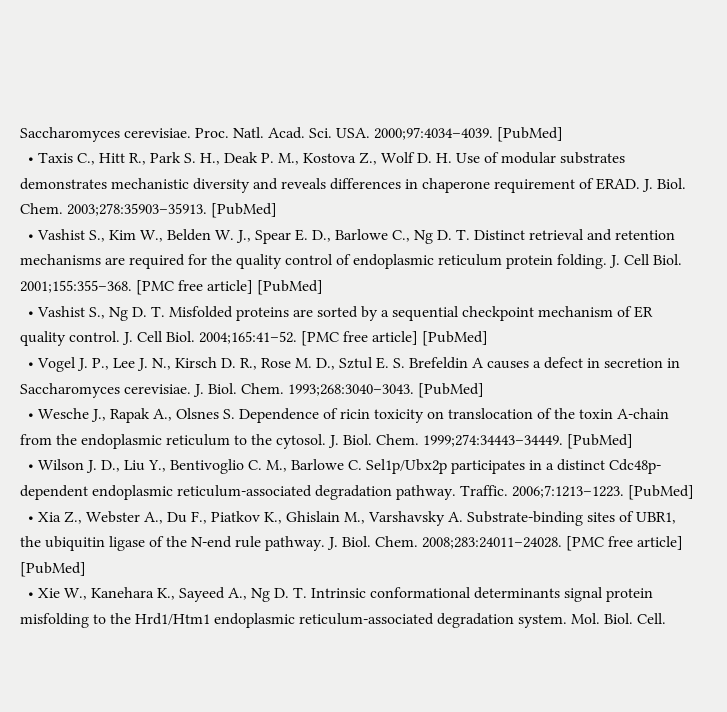Saccharomyces cerevisiae. Proc. Natl. Acad. Sci. USA. 2000;97:4034–4039. [PubMed]
  • Taxis C., Hitt R., Park S. H., Deak P. M., Kostova Z., Wolf D. H. Use of modular substrates demonstrates mechanistic diversity and reveals differences in chaperone requirement of ERAD. J. Biol. Chem. 2003;278:35903–35913. [PubMed]
  • Vashist S., Kim W., Belden W. J., Spear E. D., Barlowe C., Ng D. T. Distinct retrieval and retention mechanisms are required for the quality control of endoplasmic reticulum protein folding. J. Cell Biol. 2001;155:355–368. [PMC free article] [PubMed]
  • Vashist S., Ng D. T. Misfolded proteins are sorted by a sequential checkpoint mechanism of ER quality control. J. Cell Biol. 2004;165:41–52. [PMC free article] [PubMed]
  • Vogel J. P., Lee J. N., Kirsch D. R., Rose M. D., Sztul E. S. Brefeldin A causes a defect in secretion in Saccharomyces cerevisiae. J. Biol. Chem. 1993;268:3040–3043. [PubMed]
  • Wesche J., Rapak A., Olsnes S. Dependence of ricin toxicity on translocation of the toxin A-chain from the endoplasmic reticulum to the cytosol. J. Biol. Chem. 1999;274:34443–34449. [PubMed]
  • Wilson J. D., Liu Y., Bentivoglio C. M., Barlowe C. Sel1p/Ubx2p participates in a distinct Cdc48p-dependent endoplasmic reticulum-associated degradation pathway. Traffic. 2006;7:1213–1223. [PubMed]
  • Xia Z., Webster A., Du F., Piatkov K., Ghislain M., Varshavsky A. Substrate-binding sites of UBR1, the ubiquitin ligase of the N-end rule pathway. J. Biol. Chem. 2008;283:24011–24028. [PMC free article] [PubMed]
  • Xie W., Kanehara K., Sayeed A., Ng D. T. Intrinsic conformational determinants signal protein misfolding to the Hrd1/Htm1 endoplasmic reticulum-associated degradation system. Mol. Biol. Cell.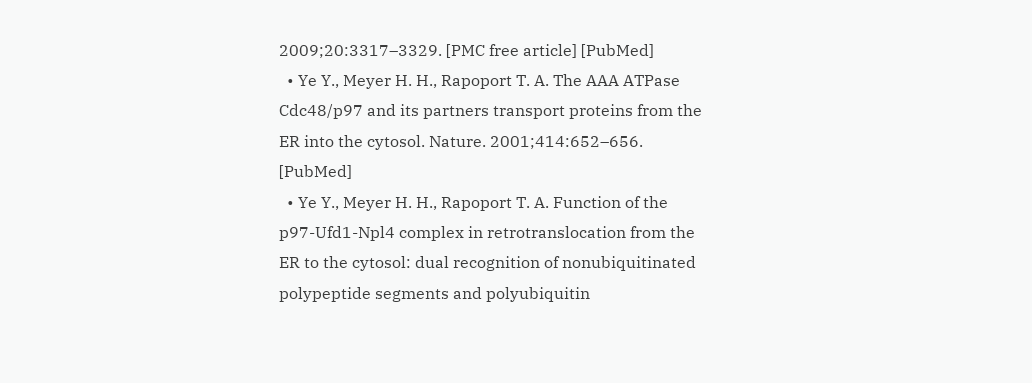2009;20:3317–3329. [PMC free article] [PubMed]
  • Ye Y., Meyer H. H., Rapoport T. A. The AAA ATPase Cdc48/p97 and its partners transport proteins from the ER into the cytosol. Nature. 2001;414:652–656. [PubMed]
  • Ye Y., Meyer H. H., Rapoport T. A. Function of the p97-Ufd1-Npl4 complex in retrotranslocation from the ER to the cytosol: dual recognition of nonubiquitinated polypeptide segments and polyubiquitin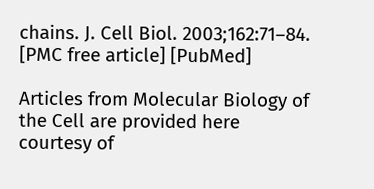chains. J. Cell Biol. 2003;162:71–84. [PMC free article] [PubMed]

Articles from Molecular Biology of the Cell are provided here courtesy of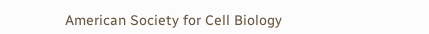American Society for Cell Biology